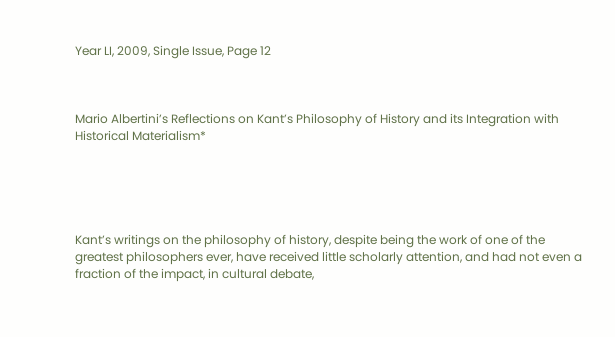Year LI, 2009, Single Issue, Page 12



Mario Albertini’s Reflections on Kant’s Philosophy of History and its Integration with Historical Materialism*





Kant’s writings on the philosophy of history, despite being the work of one of the greatest philosophers ever, have received little scholarly attention, and had not even a fraction of the impact, in cultural debate,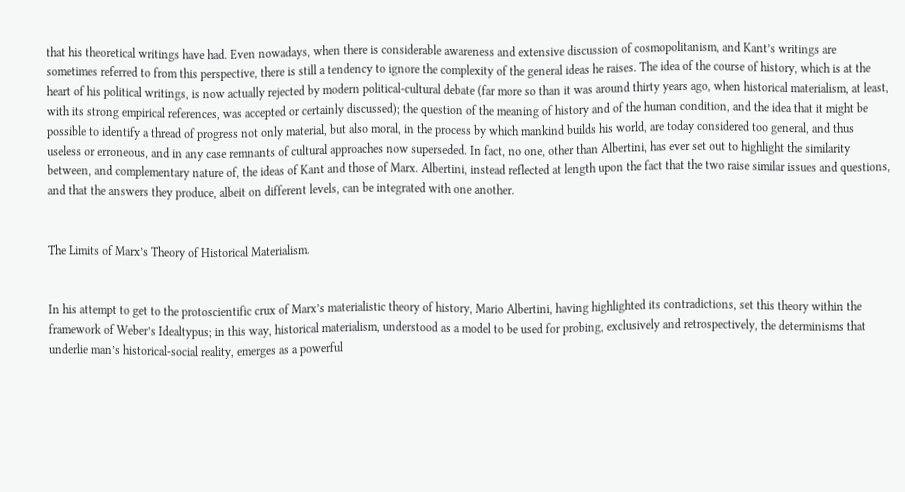that his theoretical writings have had. Even nowadays, when there is considerable awareness and extensive discussion of cosmopolitanism, and Kant’s writings are sometimes referred to from this perspective, there is still a tendency to ignore the complexity of the general ideas he raises. The idea of the course of history, which is at the heart of his political writings, is now actually rejected by modern political-cultural debate (far more so than it was around thirty years ago, when historical materialism, at least, with its strong empirical references, was accepted or certainly discussed); the question of the meaning of history and of the human condition, and the idea that it might be possible to identify a thread of progress not only material, but also moral, in the process by which mankind builds his world, are today considered too general, and thus useless or erroneous, and in any case remnants of cultural approaches now superseded. In fact, no one, other than Albertini, has ever set out to highlight the similarity between, and complementary nature of, the ideas of Kant and those of Marx. Albertini, instead reflected at length upon the fact that the two raise similar issues and questions, and that the answers they produce, albeit on different levels, can be integrated with one another.


The Limits of Marx’s Theory of Historical Materialism.


In his attempt to get to the protoscientific crux of Marx’s materialistic theory of history, Mario Albertini, having highlighted its contradictions, set this theory within the framework of Weber’s Idealtypus; in this way, historical materialism, understood as a model to be used for probing, exclusively and retrospectively, the determinisms that underlie man’s historical-social reality, emerges as a powerful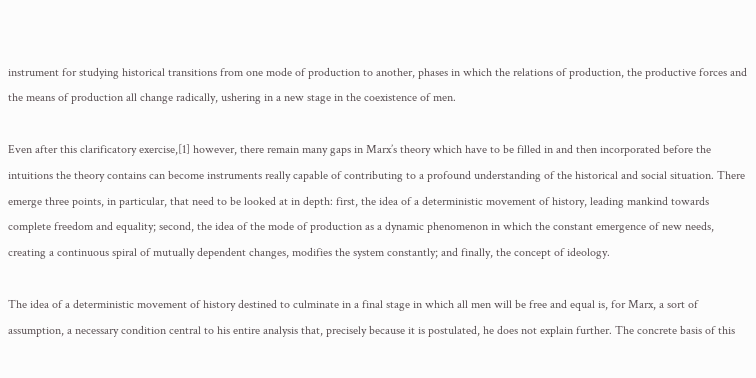instrument for studying historical transitions from one mode of production to another, phases in which the relations of production, the productive forces and the means of production all change radically, ushering in a new stage in the coexistence of men.

Even after this clarificatory exercise,[1] however, there remain many gaps in Marx’s theory which have to be filled in and then incorporated before the intuitions the theory contains can become instruments really capable of contributing to a profound understanding of the historical and social situation. There emerge three points, in particular, that need to be looked at in depth: first, the idea of a deterministic movement of history, leading mankind towards complete freedom and equality; second, the idea of the mode of production as a dynamic phenomenon in which the constant emergence of new needs, creating a continuous spiral of mutually dependent changes, modifies the system constantly; and finally, the concept of ideology.

The idea of a deterministic movement of history destined to culminate in a final stage in which all men will be free and equal is, for Marx, a sort of assumption, a necessary condition central to his entire analysis that, precisely because it is postulated, he does not explain further. The concrete basis of this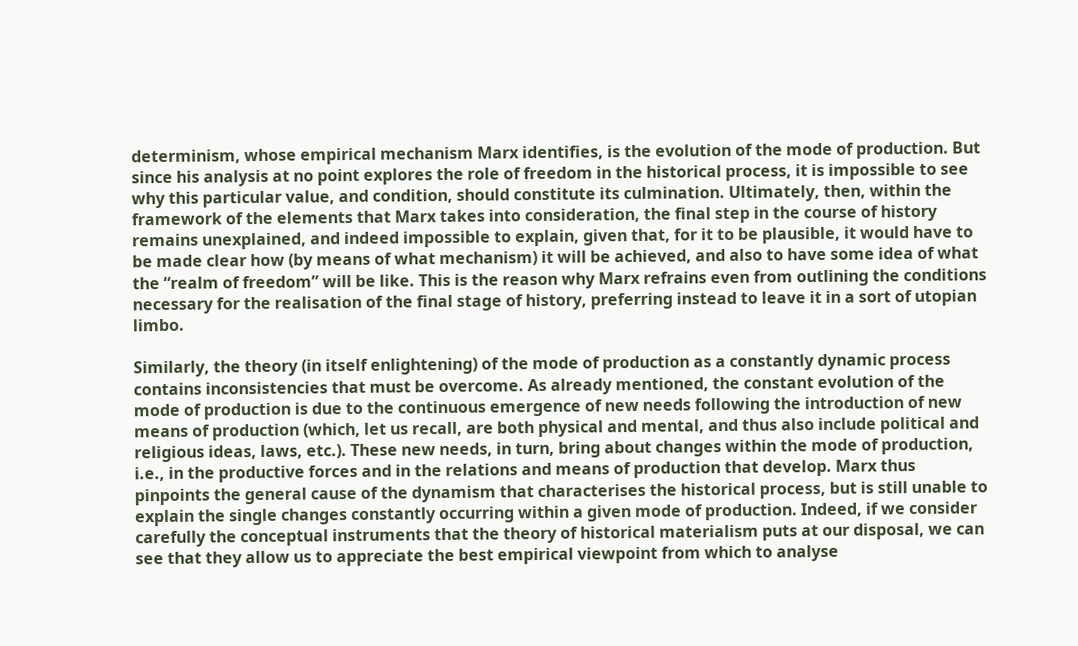determinism, whose empirical mechanism Marx identifies, is the evolution of the mode of production. But since his analysis at no point explores the role of freedom in the historical process, it is impossible to see why this particular value, and condition, should constitute its culmination. Ultimately, then, within the framework of the elements that Marx takes into consideration, the final step in the course of history remains unexplained, and indeed impossible to explain, given that, for it to be plausible, it would have to be made clear how (by means of what mechanism) it will be achieved, and also to have some idea of what the “realm of freedom” will be like. This is the reason why Marx refrains even from outlining the conditions necessary for the realisation of the final stage of history, preferring instead to leave it in a sort of utopian limbo.

Similarly, the theory (in itself enlightening) of the mode of production as a constantly dynamic process contains inconsistencies that must be overcome. As already mentioned, the constant evolution of the mode of production is due to the continuous emergence of new needs following the introduction of new means of production (which, let us recall, are both physical and mental, and thus also include political and religious ideas, laws, etc.). These new needs, in turn, bring about changes within the mode of production, i.e., in the productive forces and in the relations and means of production that develop. Marx thus pinpoints the general cause of the dynamism that characterises the historical process, but is still unable to explain the single changes constantly occurring within a given mode of production. Indeed, if we consider carefully the conceptual instruments that the theory of historical materialism puts at our disposal, we can see that they allow us to appreciate the best empirical viewpoint from which to analyse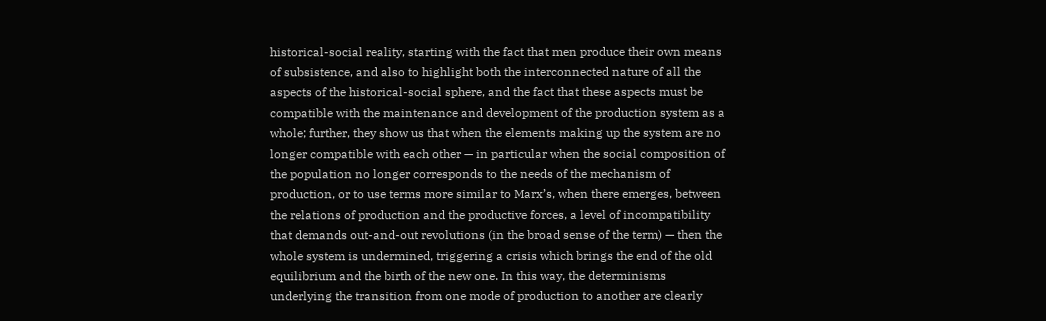historical-social reality, starting with the fact that men produce their own means of subsistence, and also to highlight both the interconnected nature of all the aspects of the historical-social sphere, and the fact that these aspects must be compatible with the maintenance and development of the production system as a whole; further, they show us that when the elements making up the system are no longer compatible with each other — in particular when the social composition of the population no longer corresponds to the needs of the mechanism of production, or to use terms more similar to Marx’s, when there emerges, between the relations of production and the productive forces, a level of incompatibility that demands out-and-out revolutions (in the broad sense of the term) — then the whole system is undermined, triggering a crisis which brings the end of the old equilibrium and the birth of the new one. In this way, the determinisms underlying the transition from one mode of production to another are clearly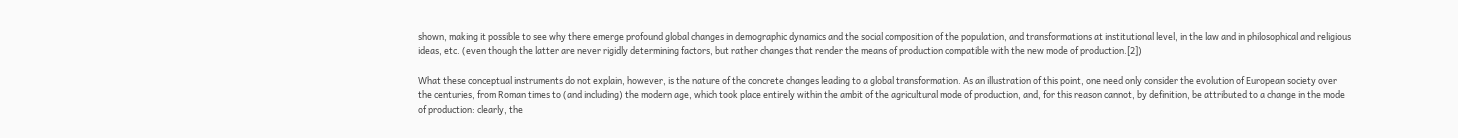shown, making it possible to see why there emerge profound global changes in demographic dynamics and the social composition of the population, and transformations at institutional level, in the law and in philosophical and religious ideas, etc. (even though the latter are never rigidly determining factors, but rather changes that render the means of production compatible with the new mode of production.[2])

What these conceptual instruments do not explain, however, is the nature of the concrete changes leading to a global transformation. As an illustration of this point, one need only consider the evolution of European society over the centuries, from Roman times to (and including) the modern age, which took place entirely within the ambit of the agricultural mode of production, and, for this reason cannot, by definition, be attributed to a change in the mode of production: clearly, the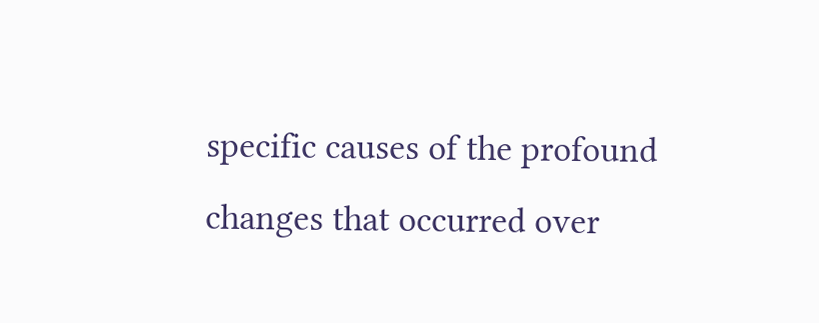specific causes of the profound changes that occurred over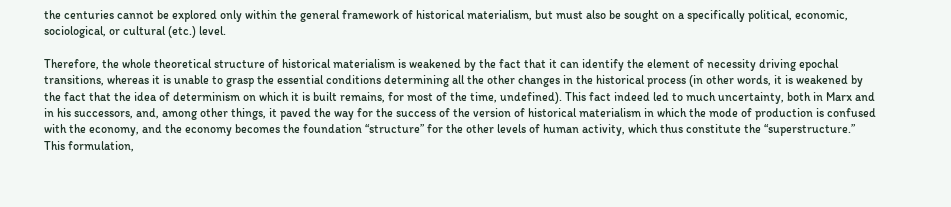the centuries cannot be explored only within the general framework of historical materialism, but must also be sought on a specifically political, economic, sociological, or cultural (etc.) level.

Therefore, the whole theoretical structure of historical materialism is weakened by the fact that it can identify the element of necessity driving epochal transitions, whereas it is unable to grasp the essential conditions determining all the other changes in the historical process (in other words, it is weakened by the fact that the idea of determinism on which it is built remains, for most of the time, undefined). This fact indeed led to much uncertainty, both in Marx and in his successors, and, among other things, it paved the way for the success of the version of historical materialism in which the mode of production is confused with the economy, and the economy becomes the foundation “structure” for the other levels of human activity, which thus constitute the “superstructure.” This formulation,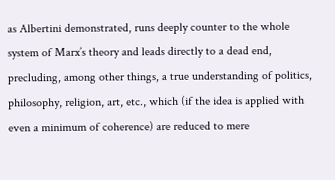as Albertini demonstrated, runs deeply counter to the whole system of Marx’s theory and leads directly to a dead end, precluding, among other things, a true understanding of politics, philosophy, religion, art, etc., which (if the idea is applied with even a minimum of coherence) are reduced to mere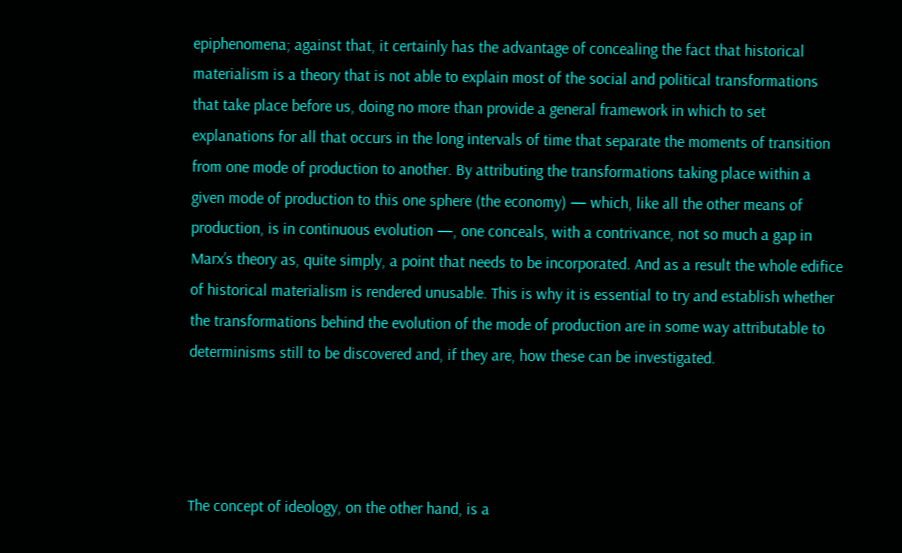epiphenomena; against that, it certainly has the advantage of concealing the fact that historical materialism is a theory that is not able to explain most of the social and political transformations that take place before us, doing no more than provide a general framework in which to set explanations for all that occurs in the long intervals of time that separate the moments of transition from one mode of production to another. By attributing the transformations taking place within a given mode of production to this one sphere (the economy) — which, like all the other means of production, is in continuous evolution —, one conceals, with a contrivance, not so much a gap in Marx’s theory as, quite simply, a point that needs to be incorporated. And as a result the whole edifice of historical materialism is rendered unusable. This is why it is essential to try and establish whether the transformations behind the evolution of the mode of production are in some way attributable to determinisms still to be discovered and, if they are, how these can be investigated.




The concept of ideology, on the other hand, is a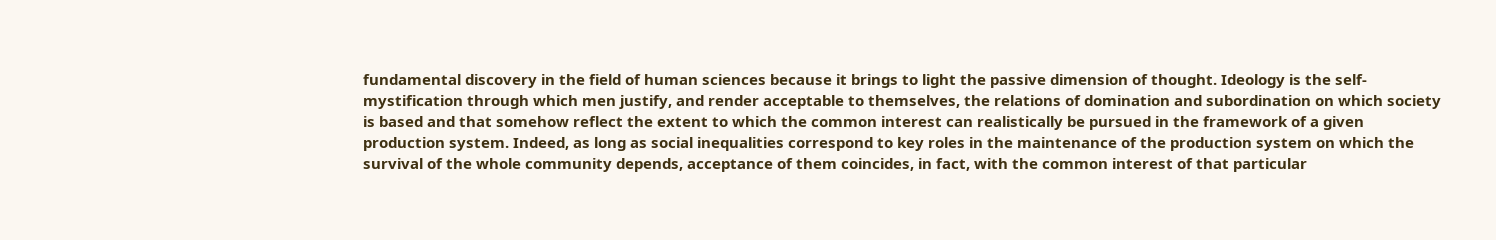fundamental discovery in the field of human sciences because it brings to light the passive dimension of thought. Ideology is the self-mystification through which men justify, and render acceptable to themselves, the relations of domination and subordination on which society is based and that somehow reflect the extent to which the common interest can realistically be pursued in the framework of a given production system. Indeed, as long as social inequalities correspond to key roles in the maintenance of the production system on which the survival of the whole community depends, acceptance of them coincides, in fact, with the common interest of that particular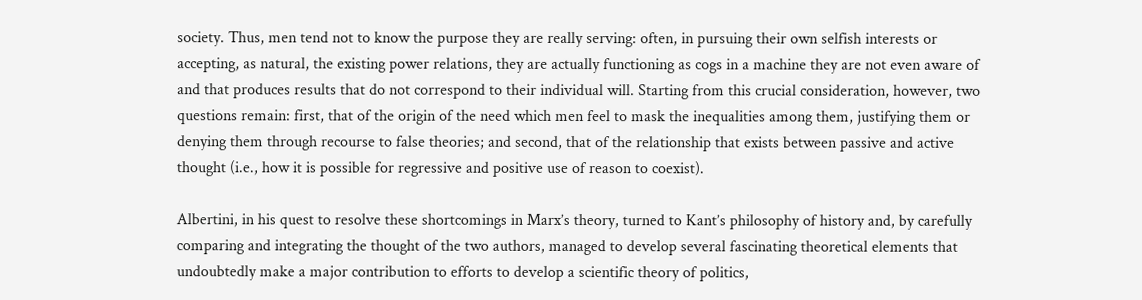society. Thus, men tend not to know the purpose they are really serving: often, in pursuing their own selfish interests or accepting, as natural, the existing power relations, they are actually functioning as cogs in a machine they are not even aware of and that produces results that do not correspond to their individual will. Starting from this crucial consideration, however, two questions remain: first, that of the origin of the need which men feel to mask the inequalities among them, justifying them or denying them through recourse to false theories; and second, that of the relationship that exists between passive and active thought (i.e., how it is possible for regressive and positive use of reason to coexist).

Albertini, in his quest to resolve these shortcomings in Marx’s theory, turned to Kant’s philosophy of history and, by carefully comparing and integrating the thought of the two authors, managed to develop several fascinating theoretical elements that undoubtedly make a major contribution to efforts to develop a scientific theory of politics,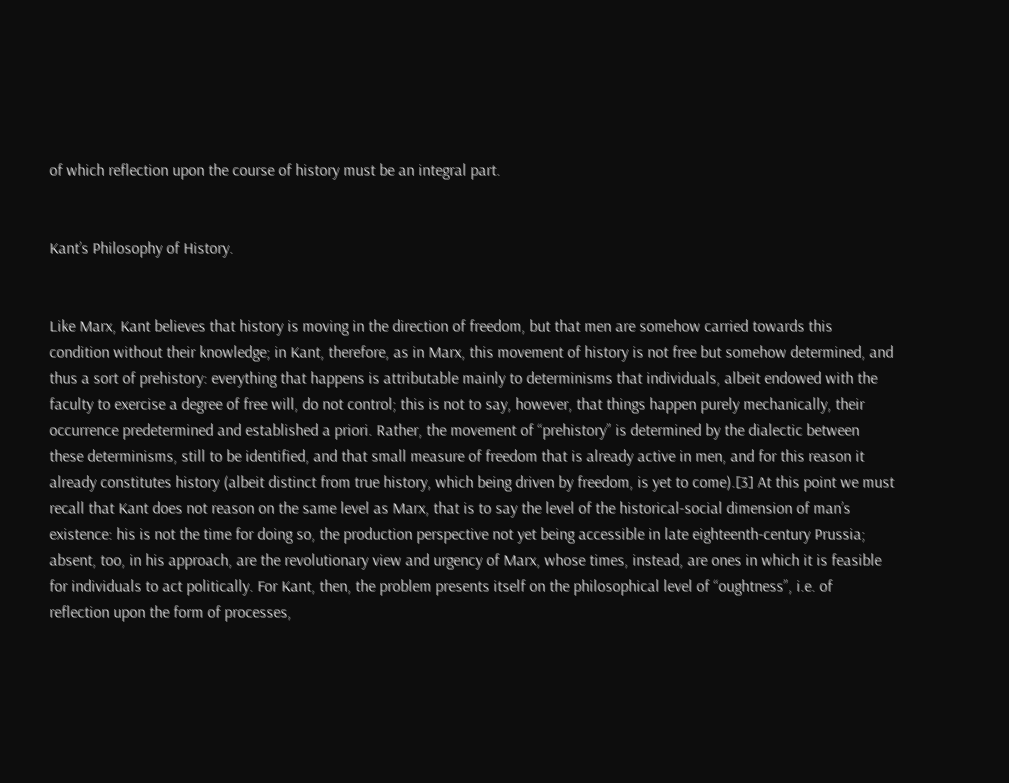of which reflection upon the course of history must be an integral part.


Kant’s Philosophy of History.


Like Marx, Kant believes that history is moving in the direction of freedom, but that men are somehow carried towards this condition without their knowledge; in Kant, therefore, as in Marx, this movement of history is not free but somehow determined, and thus a sort of prehistory: everything that happens is attributable mainly to determinisms that individuals, albeit endowed with the faculty to exercise a degree of free will, do not control; this is not to say, however, that things happen purely mechanically, their occurrence predetermined and established a priori. Rather, the movement of “prehistory” is determined by the dialectic between these determinisms, still to be identified, and that small measure of freedom that is already active in men, and for this reason it already constitutes history (albeit distinct from true history, which being driven by freedom, is yet to come).[3] At this point we must recall that Kant does not reason on the same level as Marx, that is to say the level of the historical-social dimension of man’s existence: his is not the time for doing so, the production perspective not yet being accessible in late eighteenth-century Prussia; absent, too, in his approach, are the revolutionary view and urgency of Marx, whose times, instead, are ones in which it is feasible for individuals to act politically. For Kant, then, the problem presents itself on the philosophical level of “oughtness”, i.e. of reflection upon the form of processes,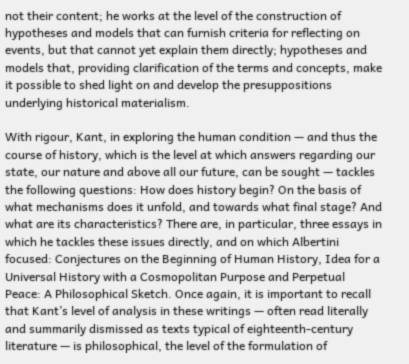not their content; he works at the level of the construction of hypotheses and models that can furnish criteria for reflecting on events, but that cannot yet explain them directly; hypotheses and models that, providing clarification of the terms and concepts, make it possible to shed light on and develop the presuppositions underlying historical materialism.

With rigour, Kant, in exploring the human condition — and thus the course of history, which is the level at which answers regarding our state, our nature and above all our future, can be sought — tackles the following questions: How does history begin? On the basis of what mechanisms does it unfold, and towards what final stage? And what are its characteristics? There are, in particular, three essays in which he tackles these issues directly, and on which Albertini focused: Conjectures on the Beginning of Human History, Idea for a Universal History with a Cosmopolitan Purpose and Perpetual Peace: A Philosophical Sketch. Once again, it is important to recall that Kant’s level of analysis in these writings — often read literally and summarily dismissed as texts typical of eighteenth-century literature — is philosophical, the level of the formulation of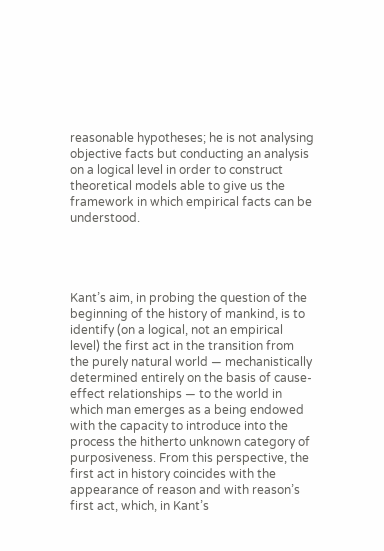reasonable hypotheses; he is not analysing objective facts but conducting an analysis on a logical level in order to construct theoretical models able to give us the framework in which empirical facts can be understood.




Kant’s aim, in probing the question of the beginning of the history of mankind, is to identify (on a logical, not an empirical level) the first act in the transition from the purely natural world — mechanistically determined entirely on the basis of cause-effect relationships — to the world in which man emerges as a being endowed with the capacity to introduce into the process the hitherto unknown category of purposiveness. From this perspective, the first act in history coincides with the appearance of reason and with reason’s first act, which, in Kant’s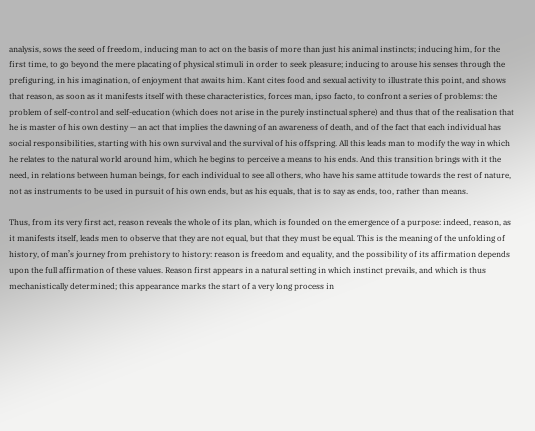analysis, sows the seed of freedom, inducing man to act on the basis of more than just his animal instincts; inducing him, for the first time, to go beyond the mere placating of physical stimuli in order to seek pleasure; inducing to arouse his senses through the prefiguring, in his imagination, of enjoyment that awaits him. Kant cites food and sexual activity to illustrate this point, and shows that reason, as soon as it manifests itself with these characteristics, forces man, ipso facto, to confront a series of problems: the problem of self-control and self-education (which does not arise in the purely instinctual sphere) and thus that of the realisation that he is master of his own destiny — an act that implies the dawning of an awareness of death, and of the fact that each individual has social responsibilities, starting with his own survival and the survival of his offspring. All this leads man to modify the way in which he relates to the natural world around him, which he begins to perceive a means to his ends. And this transition brings with it the need, in relations between human beings, for each individual to see all others, who have his same attitude towards the rest of nature, not as instruments to be used in pursuit of his own ends, but as his equals, that is to say as ends, too, rather than means.

Thus, from its very first act, reason reveals the whole of its plan, which is founded on the emergence of a purpose: indeed, reason, as it manifests itself, leads men to observe that they are not equal, but that they must be equal. This is the meaning of the unfolding of history, of man’s journey from prehistory to history: reason is freedom and equality, and the possibility of its affirmation depends upon the full affirmation of these values. Reason first appears in a natural setting in which instinct prevails, and which is thus mechanistically determined; this appearance marks the start of a very long process in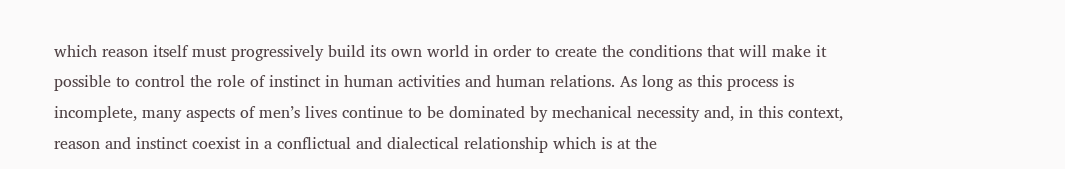which reason itself must progressively build its own world in order to create the conditions that will make it possible to control the role of instinct in human activities and human relations. As long as this process is incomplete, many aspects of men’s lives continue to be dominated by mechanical necessity and, in this context, reason and instinct coexist in a conflictual and dialectical relationship which is at the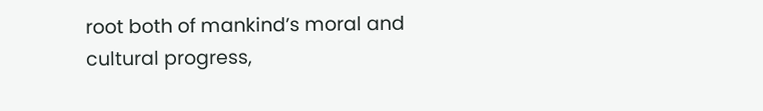root both of mankind’s moral and cultural progress,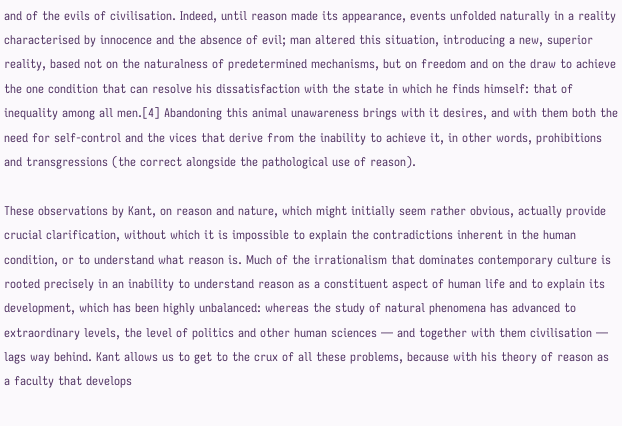and of the evils of civilisation. Indeed, until reason made its appearance, events unfolded naturally in a reality characterised by innocence and the absence of evil; man altered this situation, introducing a new, superior reality, based not on the naturalness of predetermined mechanisms, but on freedom and on the draw to achieve the one condition that can resolve his dissatisfaction with the state in which he finds himself: that of inequality among all men.[4] Abandoning this animal unawareness brings with it desires, and with them both the need for self-control and the vices that derive from the inability to achieve it, in other words, prohibitions and transgressions (the correct alongside the pathological use of reason).

These observations by Kant, on reason and nature, which might initially seem rather obvious, actually provide crucial clarification, without which it is impossible to explain the contradictions inherent in the human condition, or to understand what reason is. Much of the irrationalism that dominates contemporary culture is rooted precisely in an inability to understand reason as a constituent aspect of human life and to explain its development, which has been highly unbalanced: whereas the study of natural phenomena has advanced to extraordinary levels, the level of politics and other human sciences — and together with them civilisation — lags way behind. Kant allows us to get to the crux of all these problems, because with his theory of reason as a faculty that develops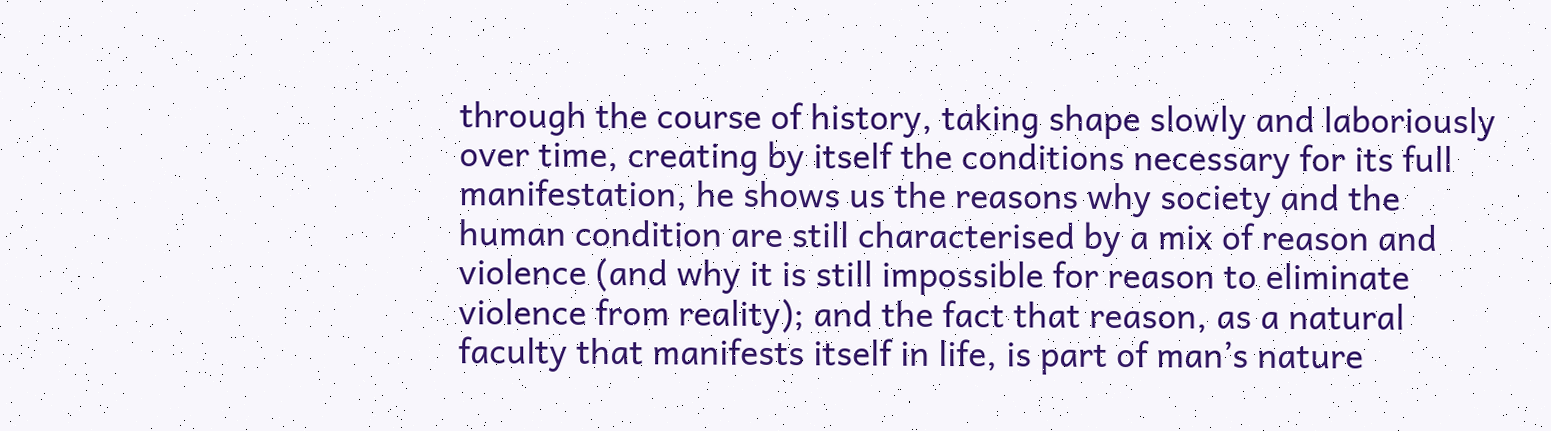through the course of history, taking shape slowly and laboriously over time, creating by itself the conditions necessary for its full manifestation, he shows us the reasons why society and the human condition are still characterised by a mix of reason and violence (and why it is still impossible for reason to eliminate violence from reality); and the fact that reason, as a natural faculty that manifests itself in life, is part of man’s nature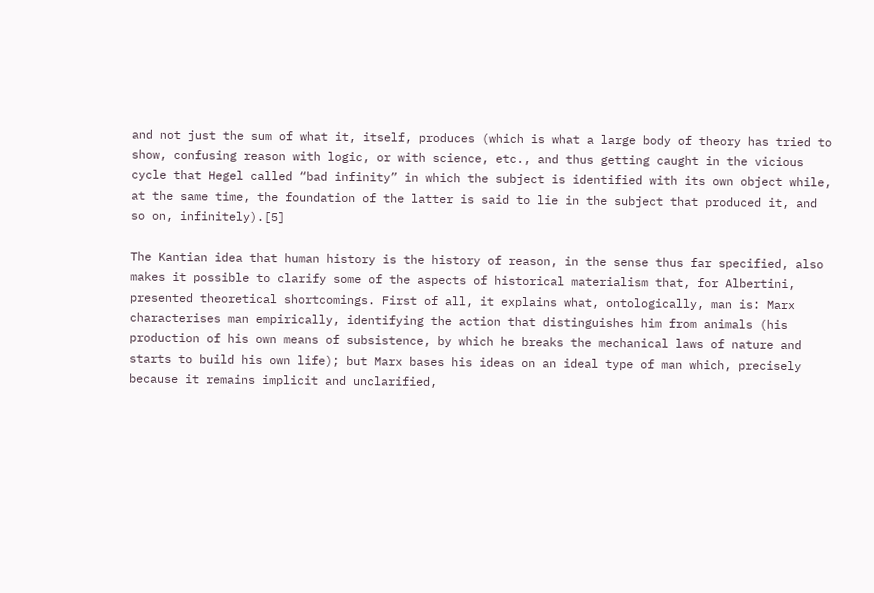and not just the sum of what it, itself, produces (which is what a large body of theory has tried to show, confusing reason with logic, or with science, etc., and thus getting caught in the vicious cycle that Hegel called “bad infinity” in which the subject is identified with its own object while, at the same time, the foundation of the latter is said to lie in the subject that produced it, and so on, infinitely).[5]

The Kantian idea that human history is the history of reason, in the sense thus far specified, also makes it possible to clarify some of the aspects of historical materialism that, for Albertini, presented theoretical shortcomings. First of all, it explains what, ontologically, man is: Marx characterises man empirically, identifying the action that distinguishes him from animals (his production of his own means of subsistence, by which he breaks the mechanical laws of nature and starts to build his own life); but Marx bases his ideas on an ideal type of man which, precisely because it remains implicit and unclarified,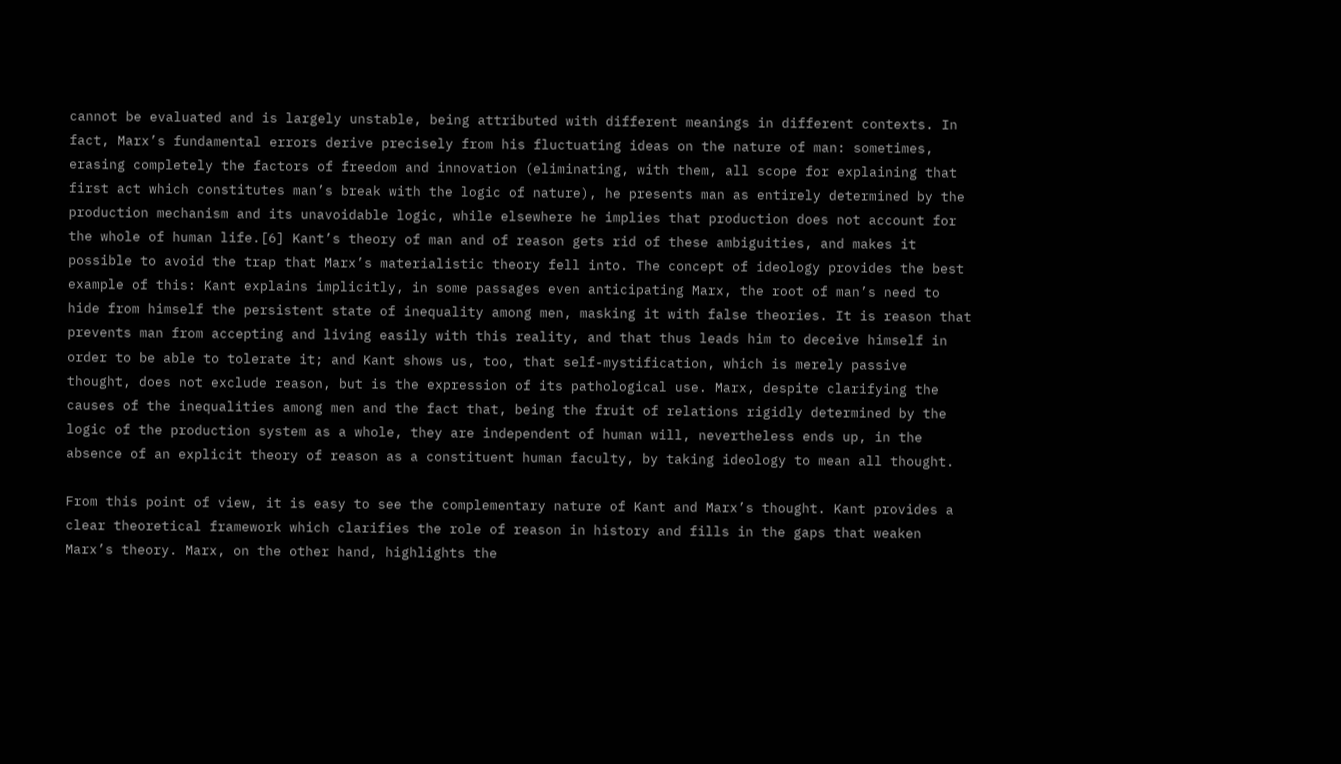cannot be evaluated and is largely unstable, being attributed with different meanings in different contexts. In fact, Marx’s fundamental errors derive precisely from his fluctuating ideas on the nature of man: sometimes, erasing completely the factors of freedom and innovation (eliminating, with them, all scope for explaining that first act which constitutes man’s break with the logic of nature), he presents man as entirely determined by the production mechanism and its unavoidable logic, while elsewhere he implies that production does not account for the whole of human life.[6] Kant’s theory of man and of reason gets rid of these ambiguities, and makes it possible to avoid the trap that Marx’s materialistic theory fell into. The concept of ideology provides the best example of this: Kant explains implicitly, in some passages even anticipating Marx, the root of man’s need to hide from himself the persistent state of inequality among men, masking it with false theories. It is reason that prevents man from accepting and living easily with this reality, and that thus leads him to deceive himself in order to be able to tolerate it; and Kant shows us, too, that self-mystification, which is merely passive thought, does not exclude reason, but is the expression of its pathological use. Marx, despite clarifying the causes of the inequalities among men and the fact that, being the fruit of relations rigidly determined by the logic of the production system as a whole, they are independent of human will, nevertheless ends up, in the absence of an explicit theory of reason as a constituent human faculty, by taking ideology to mean all thought.

From this point of view, it is easy to see the complementary nature of Kant and Marx’s thought. Kant provides a clear theoretical framework which clarifies the role of reason in history and fills in the gaps that weaken Marx’s theory. Marx, on the other hand, highlights the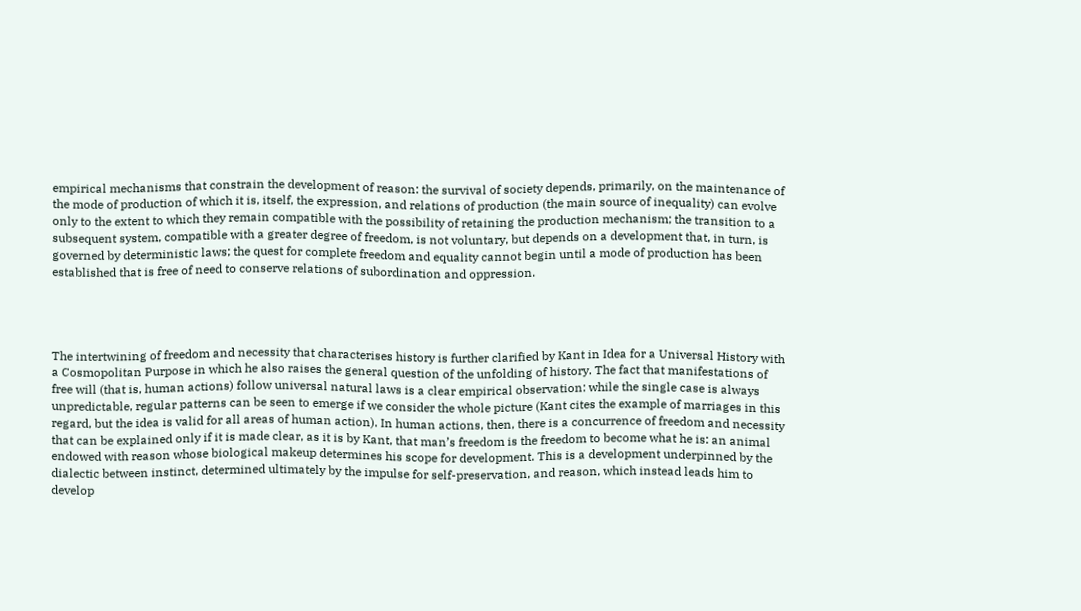empirical mechanisms that constrain the development of reason: the survival of society depends, primarily, on the maintenance of the mode of production of which it is, itself, the expression, and relations of production (the main source of inequality) can evolve only to the extent to which they remain compatible with the possibility of retaining the production mechanism; the transition to a subsequent system, compatible with a greater degree of freedom, is not voluntary, but depends on a development that, in turn, is governed by deterministic laws; the quest for complete freedom and equality cannot begin until a mode of production has been established that is free of need to conserve relations of subordination and oppression.




The intertwining of freedom and necessity that characterises history is further clarified by Kant in Idea for a Universal History with a Cosmopolitan Purpose in which he also raises the general question of the unfolding of history. The fact that manifestations of free will (that is, human actions) follow universal natural laws is a clear empirical observation: while the single case is always unpredictable, regular patterns can be seen to emerge if we consider the whole picture (Kant cites the example of marriages in this regard, but the idea is valid for all areas of human action). In human actions, then, there is a concurrence of freedom and necessity that can be explained only if it is made clear, as it is by Kant, that man’s freedom is the freedom to become what he is: an animal endowed with reason whose biological makeup determines his scope for development. This is a development underpinned by the dialectic between instinct, determined ultimately by the impulse for self-preservation, and reason, which instead leads him to develop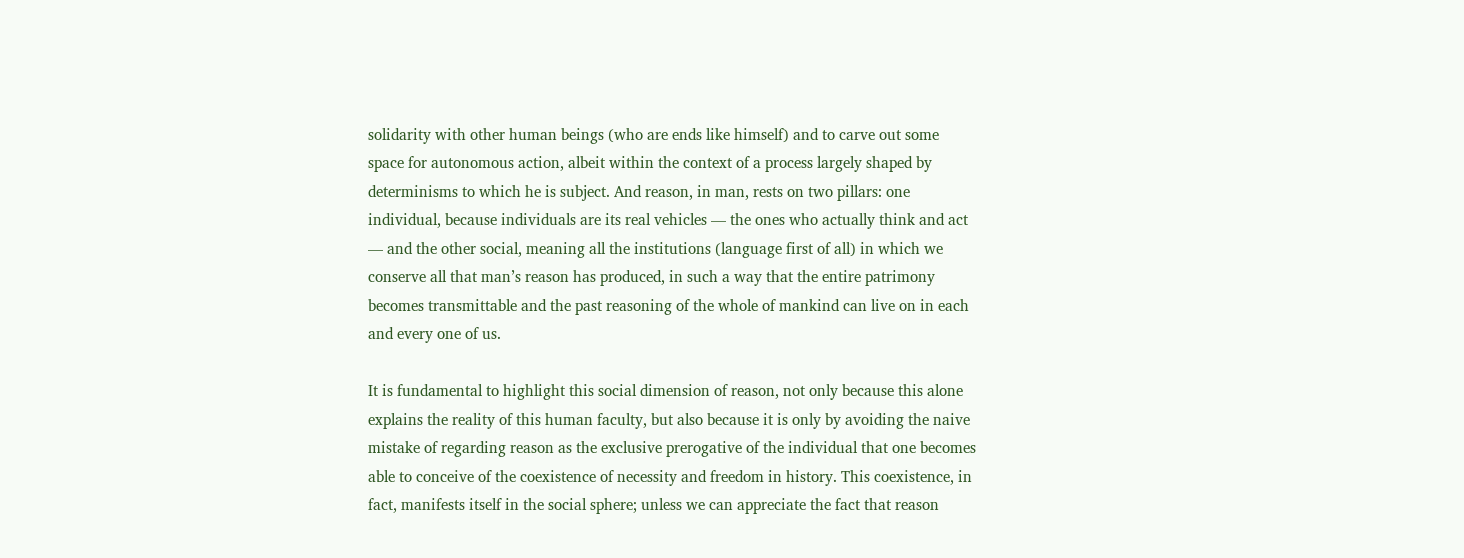solidarity with other human beings (who are ends like himself) and to carve out some space for autonomous action, albeit within the context of a process largely shaped by determinisms to which he is subject. And reason, in man, rests on two pillars: one individual, because individuals are its real vehicles — the ones who actually think and act — and the other social, meaning all the institutions (language first of all) in which we conserve all that man’s reason has produced, in such a way that the entire patrimony becomes transmittable and the past reasoning of the whole of mankind can live on in each and every one of us.

It is fundamental to highlight this social dimension of reason, not only because this alone explains the reality of this human faculty, but also because it is only by avoiding the naive mistake of regarding reason as the exclusive prerogative of the individual that one becomes able to conceive of the coexistence of necessity and freedom in history. This coexistence, in fact, manifests itself in the social sphere; unless we can appreciate the fact that reason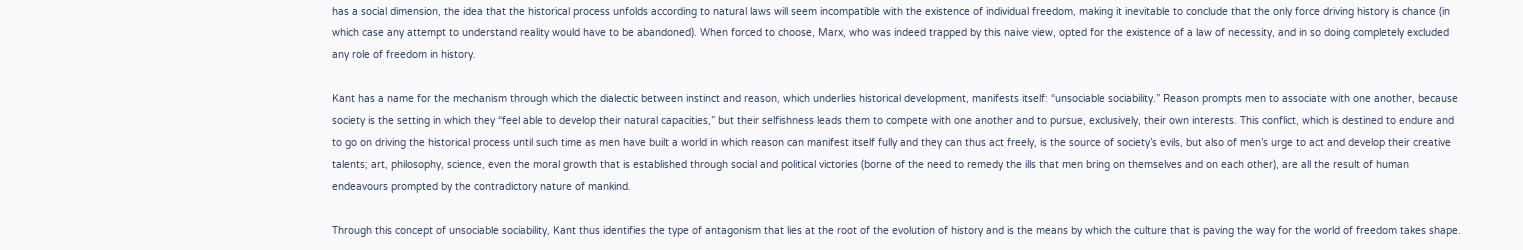has a social dimension, the idea that the historical process unfolds according to natural laws will seem incompatible with the existence of individual freedom, making it inevitable to conclude that the only force driving history is chance (in which case any attempt to understand reality would have to be abandoned). When forced to choose, Marx, who was indeed trapped by this naive view, opted for the existence of a law of necessity, and in so doing completely excluded any role of freedom in history.

Kant has a name for the mechanism through which the dialectic between instinct and reason, which underlies historical development, manifests itself: “unsociable sociability.” Reason prompts men to associate with one another, because society is the setting in which they “feel able to develop their natural capacities,” but their selfishness leads them to compete with one another and to pursue, exclusively, their own interests. This conflict, which is destined to endure and to go on driving the historical process until such time as men have built a world in which reason can manifest itself fully and they can thus act freely, is the source of society’s evils, but also of men’s urge to act and develop their creative talents; art, philosophy, science, even the moral growth that is established through social and political victories (borne of the need to remedy the ills that men bring on themselves and on each other), are all the result of human endeavours prompted by the contradictory nature of mankind.

Through this concept of unsociable sociability, Kant thus identifies the type of antagonism that lies at the root of the evolution of history and is the means by which the culture that is paving the way for the world of freedom takes shape.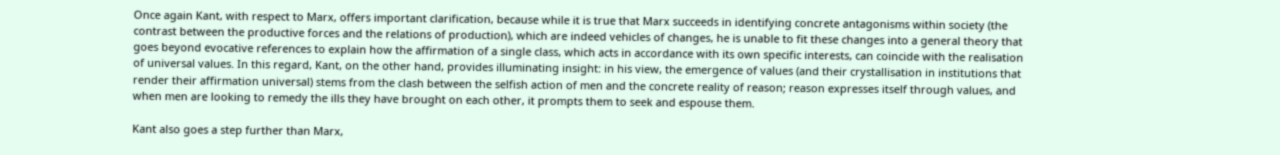Once again Kant, with respect to Marx, offers important clarification, because while it is true that Marx succeeds in identifying concrete antagonisms within society (the contrast between the productive forces and the relations of production), which are indeed vehicles of changes, he is unable to fit these changes into a general theory that goes beyond evocative references to explain how the affirmation of a single class, which acts in accordance with its own specific interests, can coincide with the realisation of universal values. In this regard, Kant, on the other hand, provides illuminating insight: in his view, the emergence of values (and their crystallisation in institutions that render their affirmation universal) stems from the clash between the selfish action of men and the concrete reality of reason; reason expresses itself through values, and when men are looking to remedy the ills they have brought on each other, it prompts them to seek and espouse them.

Kant also goes a step further than Marx,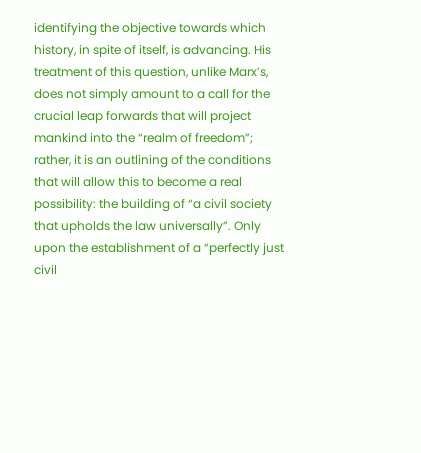identifying the objective towards which history, in spite of itself, is advancing. His treatment of this question, unlike Marx’s, does not simply amount to a call for the crucial leap forwards that will project mankind into the “realm of freedom”; rather, it is an outlining of the conditions that will allow this to become a real possibility: the building of “a civil society that upholds the law universally”. Only upon the establishment of a “perfectly just civil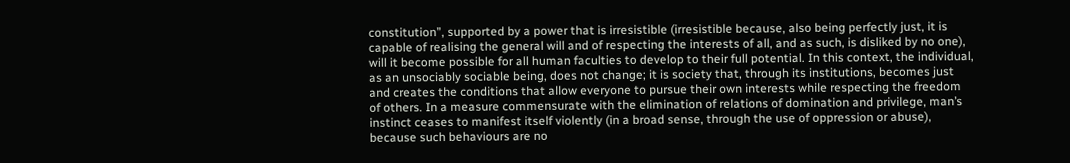constitution”, supported by a power that is irresistible (irresistible because, also being perfectly just, it is capable of realising the general will and of respecting the interests of all, and as such, is disliked by no one), will it become possible for all human faculties to develop to their full potential. In this context, the individual, as an unsociably sociable being, does not change; it is society that, through its institutions, becomes just and creates the conditions that allow everyone to pursue their own interests while respecting the freedom of others. In a measure commensurate with the elimination of relations of domination and privilege, man’s instinct ceases to manifest itself violently (in a broad sense, through the use of oppression or abuse), because such behaviours are no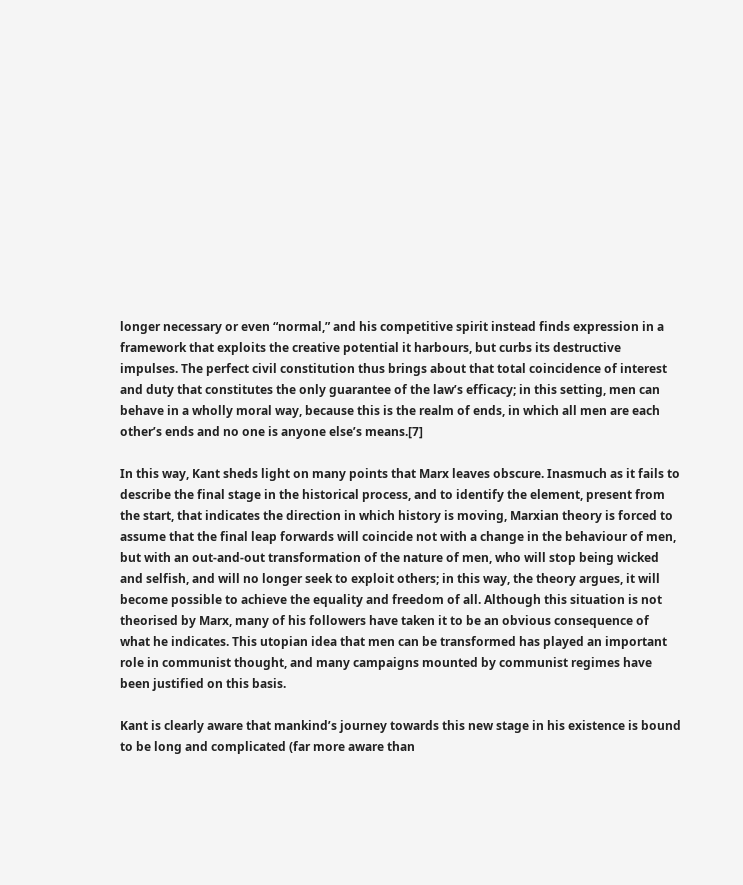longer necessary or even “normal,” and his competitive spirit instead finds expression in a framework that exploits the creative potential it harbours, but curbs its destructive impulses. The perfect civil constitution thus brings about that total coincidence of interest and duty that constitutes the only guarantee of the law’s efficacy; in this setting, men can behave in a wholly moral way, because this is the realm of ends, in which all men are each other’s ends and no one is anyone else’s means.[7]

In this way, Kant sheds light on many points that Marx leaves obscure. Inasmuch as it fails to describe the final stage in the historical process, and to identify the element, present from the start, that indicates the direction in which history is moving, Marxian theory is forced to assume that the final leap forwards will coincide not with a change in the behaviour of men, but with an out-and-out transformation of the nature of men, who will stop being wicked and selfish, and will no longer seek to exploit others; in this way, the theory argues, it will become possible to achieve the equality and freedom of all. Although this situation is not theorised by Marx, many of his followers have taken it to be an obvious consequence of what he indicates. This utopian idea that men can be transformed has played an important role in communist thought, and many campaigns mounted by communist regimes have been justified on this basis.

Kant is clearly aware that mankind’s journey towards this new stage in his existence is bound to be long and complicated (far more aware than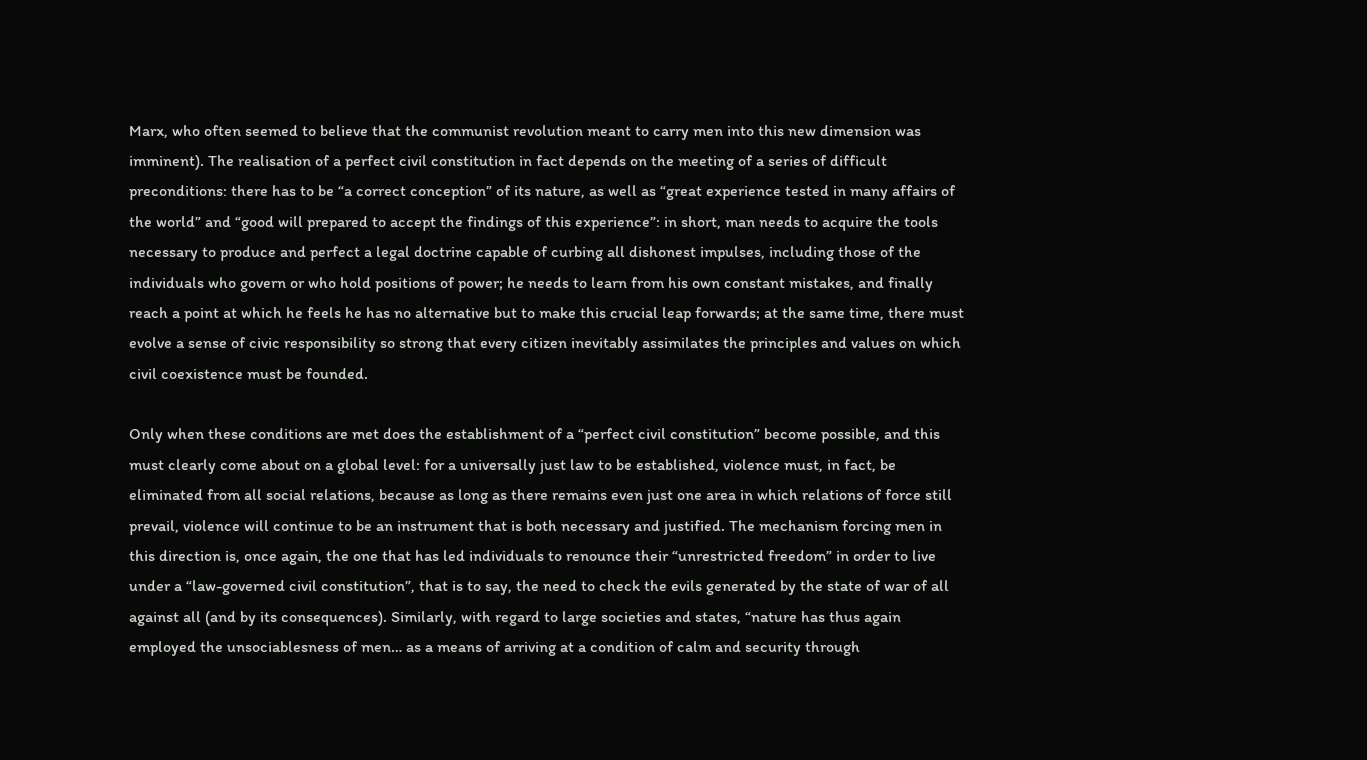Marx, who often seemed to believe that the communist revolution meant to carry men into this new dimension was imminent). The realisation of a perfect civil constitution in fact depends on the meeting of a series of difficult preconditions: there has to be “a correct conception” of its nature, as well as “great experience tested in many affairs of the world” and “good will prepared to accept the findings of this experience”: in short, man needs to acquire the tools necessary to produce and perfect a legal doctrine capable of curbing all dishonest impulses, including those of the individuals who govern or who hold positions of power; he needs to learn from his own constant mistakes, and finally reach a point at which he feels he has no alternative but to make this crucial leap forwards; at the same time, there must evolve a sense of civic responsibility so strong that every citizen inevitably assimilates the principles and values on which civil coexistence must be founded.

Only when these conditions are met does the establishment of a “perfect civil constitution” become possible, and this must clearly come about on a global level: for a universally just law to be established, violence must, in fact, be eliminated from all social relations, because as long as there remains even just one area in which relations of force still prevail, violence will continue to be an instrument that is both necessary and justified. The mechanism forcing men in this direction is, once again, the one that has led individuals to renounce their “unrestricted freedom” in order to live under a “law-governed civil constitution”, that is to say, the need to check the evils generated by the state of war of all against all (and by its consequences). Similarly, with regard to large societies and states, “nature has thus again employed the unsociablesness of men… as a means of arriving at a condition of calm and security through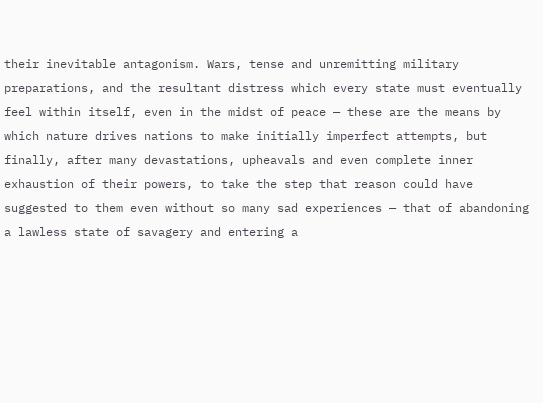their inevitable antagonism. Wars, tense and unremitting military preparations, and the resultant distress which every state must eventually feel within itself, even in the midst of peace — these are the means by which nature drives nations to make initially imperfect attempts, but finally, after many devastations, upheavals and even complete inner exhaustion of their powers, to take the step that reason could have suggested to them even without so many sad experiences — that of abandoning a lawless state of savagery and entering a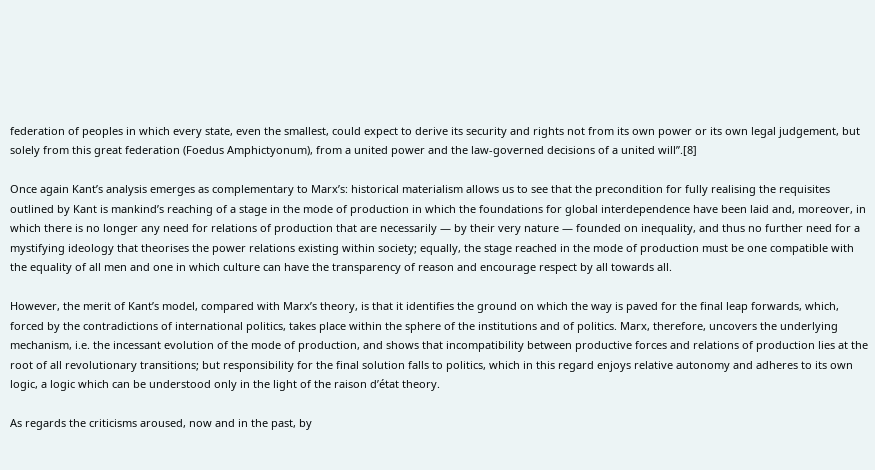federation of peoples in which every state, even the smallest, could expect to derive its security and rights not from its own power or its own legal judgement, but solely from this great federation (Foedus Amphictyonum), from a united power and the law-governed decisions of a united will”.[8]

Once again Kant’s analysis emerges as complementary to Marx’s: historical materialism allows us to see that the precondition for fully realising the requisites outlined by Kant is mankind’s reaching of a stage in the mode of production in which the foundations for global interdependence have been laid and, moreover, in which there is no longer any need for relations of production that are necessarily — by their very nature — founded on inequality, and thus no further need for a mystifying ideology that theorises the power relations existing within society; equally, the stage reached in the mode of production must be one compatible with the equality of all men and one in which culture can have the transparency of reason and encourage respect by all towards all.

However, the merit of Kant’s model, compared with Marx’s theory, is that it identifies the ground on which the way is paved for the final leap forwards, which, forced by the contradictions of international politics, takes place within the sphere of the institutions and of politics. Marx, therefore, uncovers the underlying mechanism, i.e. the incessant evolution of the mode of production, and shows that incompatibility between productive forces and relations of production lies at the root of all revolutionary transitions; but responsibility for the final solution falls to politics, which in this regard enjoys relative autonomy and adheres to its own logic, a logic which can be understood only in the light of the raison d’état theory.

As regards the criticisms aroused, now and in the past, by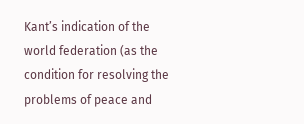Kant’s indication of the world federation (as the condition for resolving the problems of peace and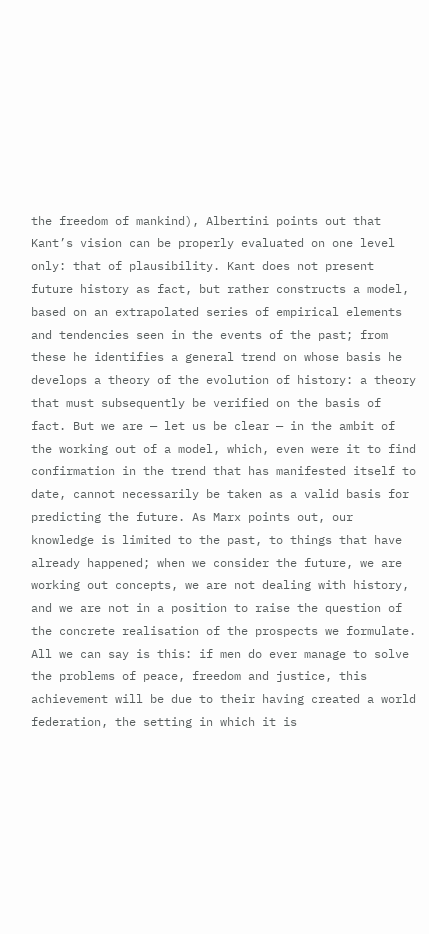the freedom of mankind), Albertini points out that Kant’s vision can be properly evaluated on one level only: that of plausibility. Kant does not present future history as fact, but rather constructs a model, based on an extrapolated series of empirical elements and tendencies seen in the events of the past; from these he identifies a general trend on whose basis he develops a theory of the evolution of history: a theory that must subsequently be verified on the basis of fact. But we are — let us be clear — in the ambit of the working out of a model, which, even were it to find confirmation in the trend that has manifested itself to date, cannot necessarily be taken as a valid basis for predicting the future. As Marx points out, our knowledge is limited to the past, to things that have already happened; when we consider the future, we are working out concepts, we are not dealing with history, and we are not in a position to raise the question of the concrete realisation of the prospects we formulate. All we can say is this: if men do ever manage to solve the problems of peace, freedom and justice, this achievement will be due to their having created a world federation, the setting in which it is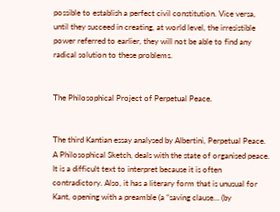possible to establish a perfect civil constitution. Vice versa, until they succeed in creating, at world level, the irresistible power referred to earlier, they will not be able to find any radical solution to these problems.


The Philosophical Project of Perpetual Peace.


The third Kantian essay analysed by Albertini, Perpetual Peace. A Philosophical Sketch, deals with the state of organised peace. It is a difficult text to interpret because it is often contradictory. Also, it has a literary form that is unusual for Kant, opening with a preamble (a “saving clause… (by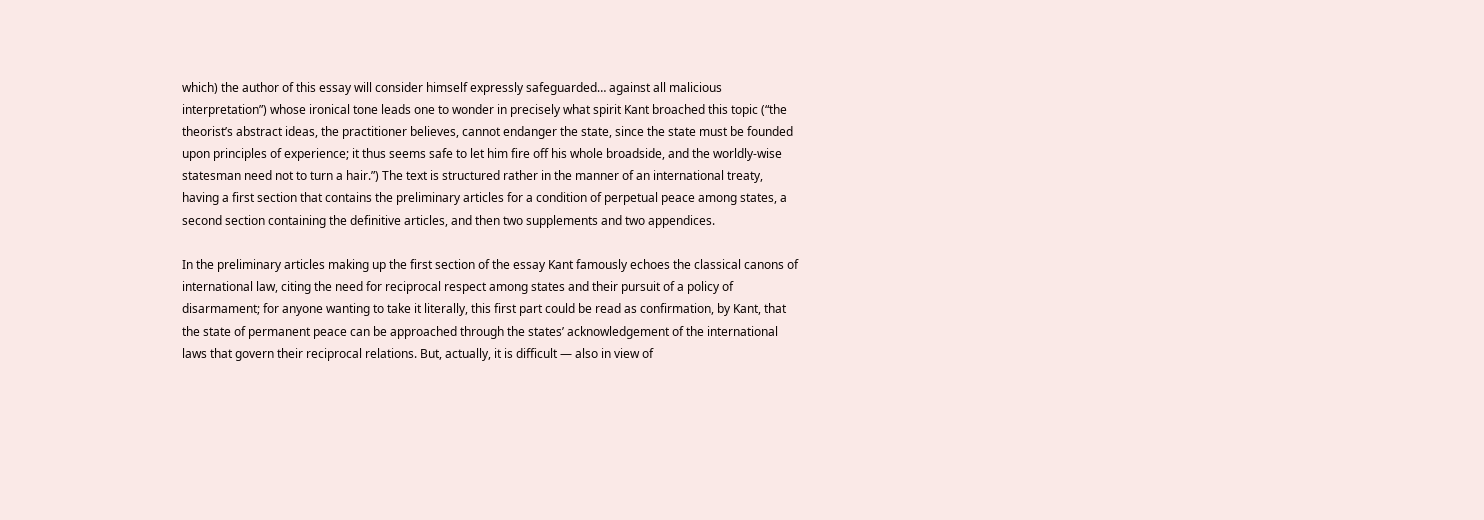which) the author of this essay will consider himself expressly safeguarded… against all malicious interpretation”) whose ironical tone leads one to wonder in precisely what spirit Kant broached this topic (“the theorist’s abstract ideas, the practitioner believes, cannot endanger the state, since the state must be founded upon principles of experience; it thus seems safe to let him fire off his whole broadside, and the worldly-wise statesman need not to turn a hair.”) The text is structured rather in the manner of an international treaty, having a first section that contains the preliminary articles for a condition of perpetual peace among states, a second section containing the definitive articles, and then two supplements and two appendices.

In the preliminary articles making up the first section of the essay Kant famously echoes the classical canons of international law, citing the need for reciprocal respect among states and their pursuit of a policy of disarmament; for anyone wanting to take it literally, this first part could be read as confirmation, by Kant, that the state of permanent peace can be approached through the states’ acknowledgement of the international laws that govern their reciprocal relations. But, actually, it is difficult — also in view of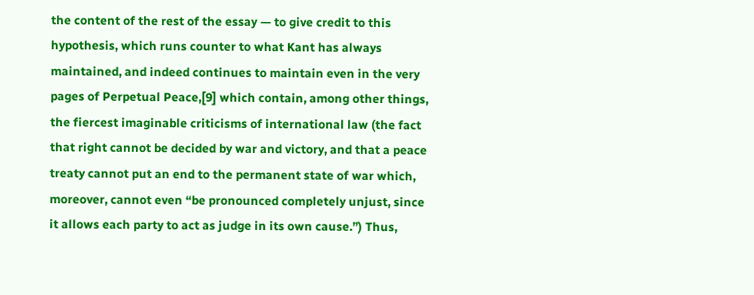the content of the rest of the essay — to give credit to this hypothesis, which runs counter to what Kant has always maintained, and indeed continues to maintain even in the very pages of Perpetual Peace,[9] which contain, among other things, the fiercest imaginable criticisms of international law (the fact that right cannot be decided by war and victory, and that a peace treaty cannot put an end to the permanent state of war which, moreover, cannot even “be pronounced completely unjust, since it allows each party to act as judge in its own cause.”) Thus,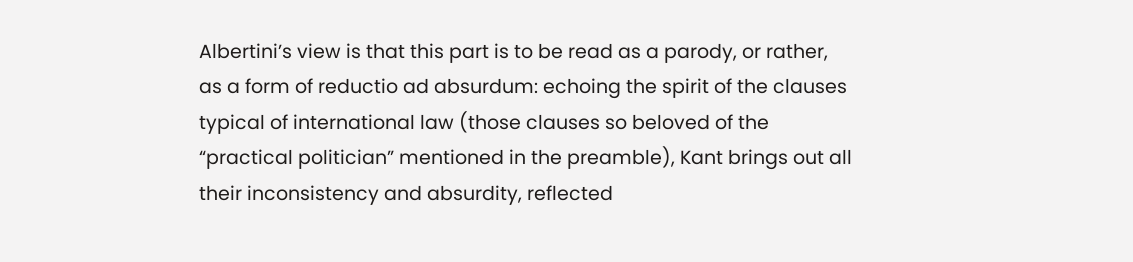Albertini’s view is that this part is to be read as a parody, or rather, as a form of reductio ad absurdum: echoing the spirit of the clauses typical of international law (those clauses so beloved of the “practical politician” mentioned in the preamble), Kant brings out all their inconsistency and absurdity, reflected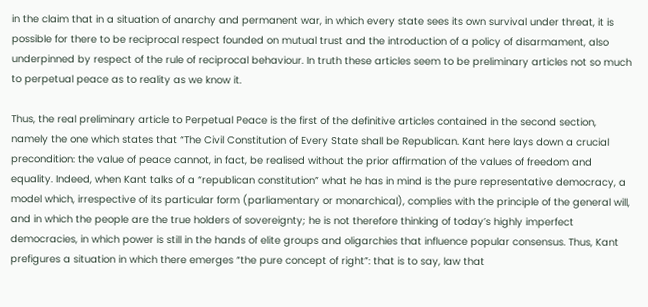in the claim that in a situation of anarchy and permanent war, in which every state sees its own survival under threat, it is possible for there to be reciprocal respect founded on mutual trust and the introduction of a policy of disarmament, also underpinned by respect of the rule of reciprocal behaviour. In truth these articles seem to be preliminary articles not so much to perpetual peace as to reality as we know it.

Thus, the real preliminary article to Perpetual Peace is the first of the definitive articles contained in the second section, namely the one which states that “The Civil Constitution of Every State shall be Republican. Kant here lays down a crucial precondition: the value of peace cannot, in fact, be realised without the prior affirmation of the values of freedom and equality. Indeed, when Kant talks of a “republican constitution” what he has in mind is the pure representative democracy, a model which, irrespective of its particular form (parliamentary or monarchical), complies with the principle of the general will, and in which the people are the true holders of sovereignty; he is not therefore thinking of today’s highly imperfect democracies, in which power is still in the hands of elite groups and oligarchies that influence popular consensus. Thus, Kant prefigures a situation in which there emerges “the pure concept of right”: that is to say, law that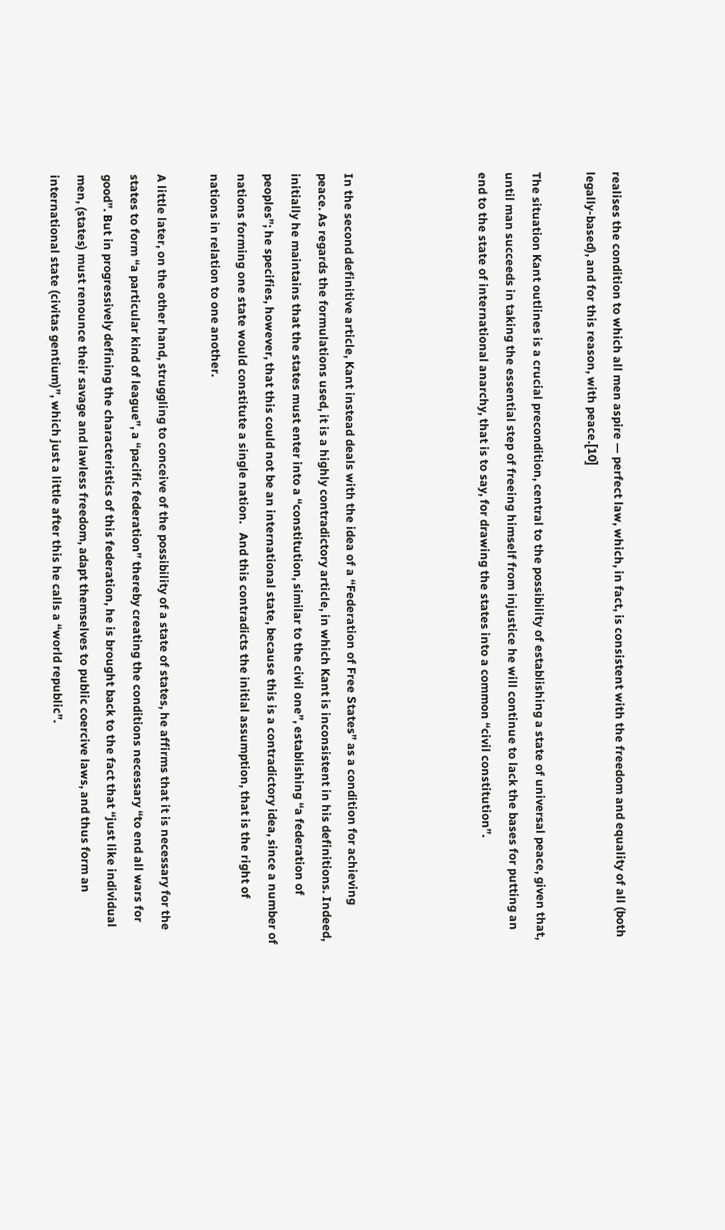realises the condition to which all men aspire — perfect law, which, in fact, is consistent with the freedom and equality of all (both legally-based), and for this reason, with peace.[10]

The situation Kant outlines is a crucial precondition, central to the possibility of establishing a state of universal peace, given that, until man succeeds in taking the essential step of freeing himself from injustice he will continue to lack the bases for putting an end to the state of international anarchy, that is to say, for drawing the states into a common “civil constitution”.




In the second definitive article, Kant instead deals with the idea of a “Federation of Free States” as a condition for achieving peace. As regards the formulations used, it is a highly contradictory article, in which Kant is inconsistent in his definitions. Indeed, initially he maintains that the states must enter into a “constitution, similar to the civil one”, establishing “a federation of peoples”; he specifies, however, that this could not be an international state, because this is a contradictory idea, since a number of nations forming one state would constitute a single nation.   And this contradicts the initial assumption, that is the right of nations in relation to one another.

A little later, on the other hand, struggling to conceive of the possibility of a state of states, he affirms that it is necessary for the states to form “a particular kind of league”, a “pacific federation” thereby creating the conditions necessary “to end all wars for good”. But in progressively defining the characteristics of this federation, he is brought back to the fact that “just like individual men, (states) must renounce their savage and lawless freedom, adapt themselves to public coercive laws, and thus form an international state (civitas gentium)”, which just a little after this he calls a “world republic”.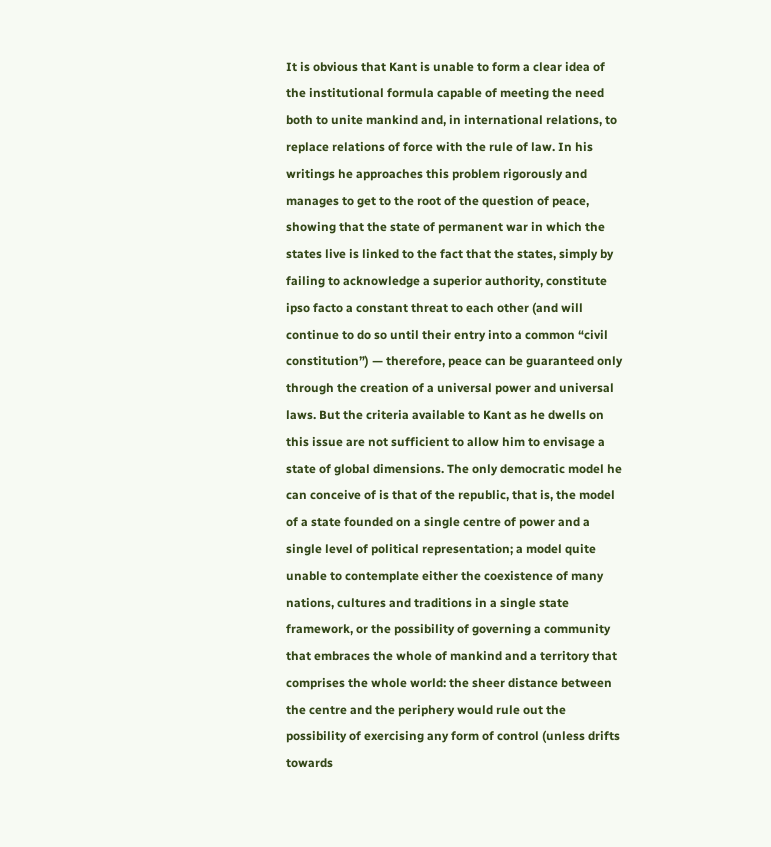It is obvious that Kant is unable to form a clear idea of the institutional formula capable of meeting the need both to unite mankind and, in international relations, to replace relations of force with the rule of law. In his writings he approaches this problem rigorously and manages to get to the root of the question of peace, showing that the state of permanent war in which the states live is linked to the fact that the states, simply by failing to acknowledge a superior authority, constitute ipso facto a constant threat to each other (and will continue to do so until their entry into a common “civil constitution”) — therefore, peace can be guaranteed only through the creation of a universal power and universal laws. But the criteria available to Kant as he dwells on this issue are not sufficient to allow him to envisage a state of global dimensions. The only democratic model he can conceive of is that of the republic, that is, the model of a state founded on a single centre of power and a single level of political representation; a model quite unable to contemplate either the coexistence of many nations, cultures and traditions in a single state framework, or the possibility of governing a community that embraces the whole of mankind and a territory that comprises the whole world: the sheer distance between the centre and the periphery would rule out the possibility of exercising any form of control (unless drifts towards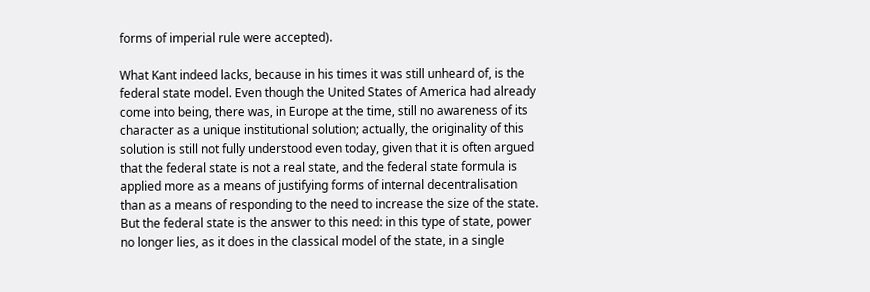forms of imperial rule were accepted).

What Kant indeed lacks, because in his times it was still unheard of, is the federal state model. Even though the United States of America had already come into being, there was, in Europe at the time, still no awareness of its character as a unique institutional solution; actually, the originality of this solution is still not fully understood even today, given that it is often argued that the federal state is not a real state, and the federal state formula is applied more as a means of justifying forms of internal decentralisation than as a means of responding to the need to increase the size of the state. But the federal state is the answer to this need: in this type of state, power no longer lies, as it does in the classical model of the state, in a single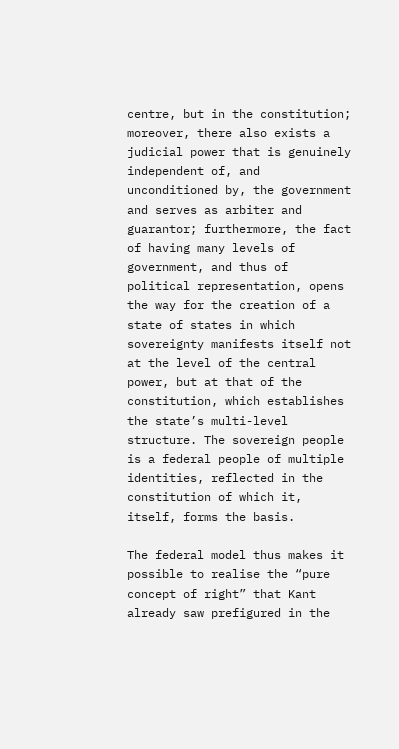centre, but in the constitution; moreover, there also exists a judicial power that is genuinely independent of, and unconditioned by, the government and serves as arbiter and guarantor; furthermore, the fact of having many levels of government, and thus of political representation, opens the way for the creation of a state of states in which sovereignty manifests itself not at the level of the central power, but at that of the constitution, which establishes the state’s multi-level structure. The sovereign people is a federal people of multiple identities, reflected in the constitution of which it, itself, forms the basis.

The federal model thus makes it possible to realise the “pure concept of right” that Kant already saw prefigured in the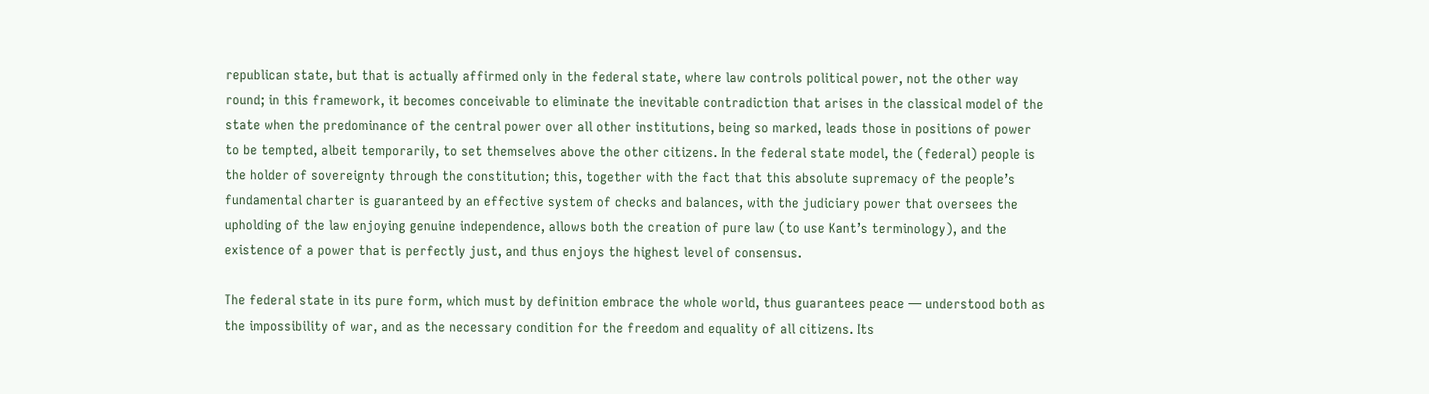republican state, but that is actually affirmed only in the federal state, where law controls political power, not the other way round; in this framework, it becomes conceivable to eliminate the inevitable contradiction that arises in the classical model of the state when the predominance of the central power over all other institutions, being so marked, leads those in positions of power to be tempted, albeit temporarily, to set themselves above the other citizens. In the federal state model, the (federal) people is the holder of sovereignty through the constitution; this, together with the fact that this absolute supremacy of the people’s fundamental charter is guaranteed by an effective system of checks and balances, with the judiciary power that oversees the upholding of the law enjoying genuine independence, allows both the creation of pure law (to use Kant’s terminology), and the existence of a power that is perfectly just, and thus enjoys the highest level of consensus.

The federal state in its pure form, which must by definition embrace the whole world, thus guarantees peace — understood both as the impossibility of war, and as the necessary condition for the freedom and equality of all citizens. Its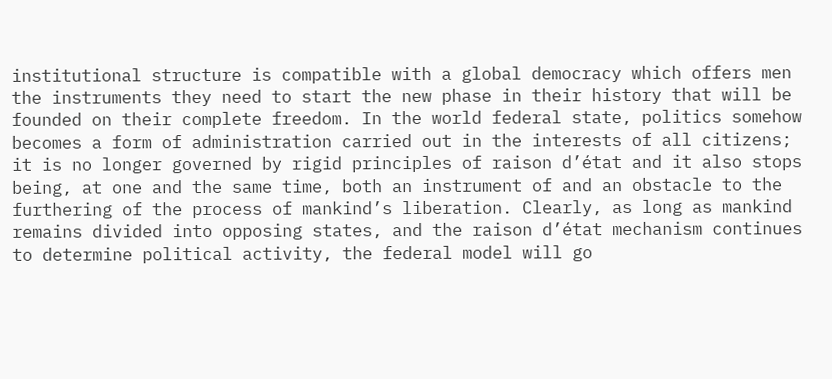institutional structure is compatible with a global democracy which offers men the instruments they need to start the new phase in their history that will be founded on their complete freedom. In the world federal state, politics somehow becomes a form of administration carried out in the interests of all citizens; it is no longer governed by rigid principles of raison d’état and it also stops being, at one and the same time, both an instrument of and an obstacle to the furthering of the process of mankind’s liberation. Clearly, as long as mankind remains divided into opposing states, and the raison d’état mechanism continues to determine political activity, the federal model will go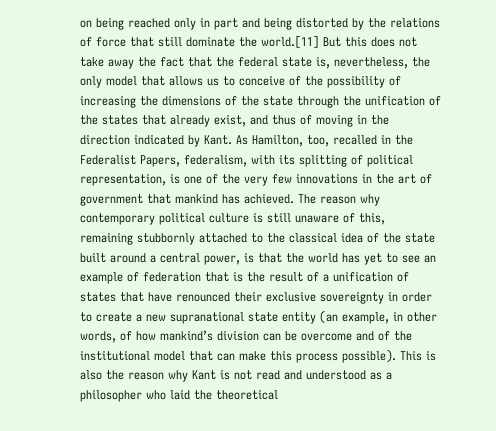on being reached only in part and being distorted by the relations of force that still dominate the world.[11] But this does not take away the fact that the federal state is, nevertheless, the only model that allows us to conceive of the possibility of increasing the dimensions of the state through the unification of the states that already exist, and thus of moving in the direction indicated by Kant. As Hamilton, too, recalled in the Federalist Papers, federalism, with its splitting of political representation, is one of the very few innovations in the art of government that mankind has achieved. The reason why contemporary political culture is still unaware of this, remaining stubbornly attached to the classical idea of the state built around a central power, is that the world has yet to see an example of federation that is the result of a unification of states that have renounced their exclusive sovereignty in order to create a new supranational state entity (an example, in other words, of how mankind’s division can be overcome and of the institutional model that can make this process possible). This is also the reason why Kant is not read and understood as a philosopher who laid the theoretical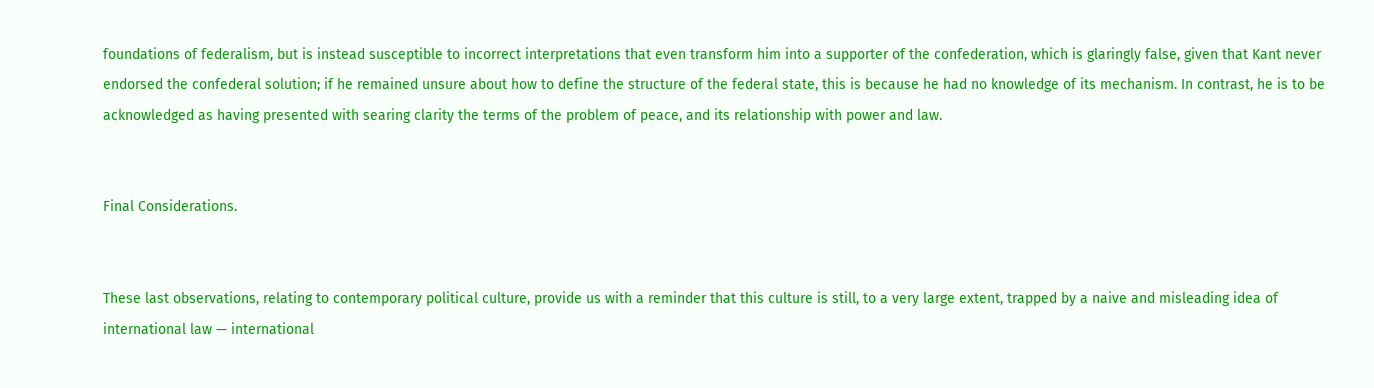foundations of federalism, but is instead susceptible to incorrect interpretations that even transform him into a supporter of the confederation, which is glaringly false, given that Kant never endorsed the confederal solution; if he remained unsure about how to define the structure of the federal state, this is because he had no knowledge of its mechanism. In contrast, he is to be acknowledged as having presented with searing clarity the terms of the problem of peace, and its relationship with power and law.


Final Considerations.


These last observations, relating to contemporary political culture, provide us with a reminder that this culture is still, to a very large extent, trapped by a naive and misleading idea of international law — international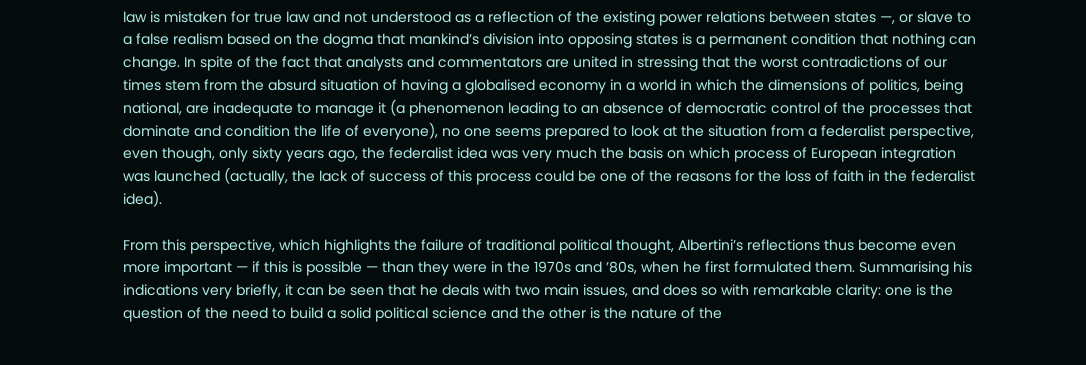law is mistaken for true law and not understood as a reflection of the existing power relations between states —, or slave to a false realism based on the dogma that mankind’s division into opposing states is a permanent condition that nothing can change. In spite of the fact that analysts and commentators are united in stressing that the worst contradictions of our times stem from the absurd situation of having a globalised economy in a world in which the dimensions of politics, being national, are inadequate to manage it (a phenomenon leading to an absence of democratic control of the processes that dominate and condition the life of everyone), no one seems prepared to look at the situation from a federalist perspective, even though, only sixty years ago, the federalist idea was very much the basis on which process of European integration was launched (actually, the lack of success of this process could be one of the reasons for the loss of faith in the federalist idea).

From this perspective, which highlights the failure of traditional political thought, Albertini’s reflections thus become even more important — if this is possible — than they were in the 1970s and ’80s, when he first formulated them. Summarising his indications very briefly, it can be seen that he deals with two main issues, and does so with remarkable clarity: one is the question of the need to build a solid political science and the other is the nature of the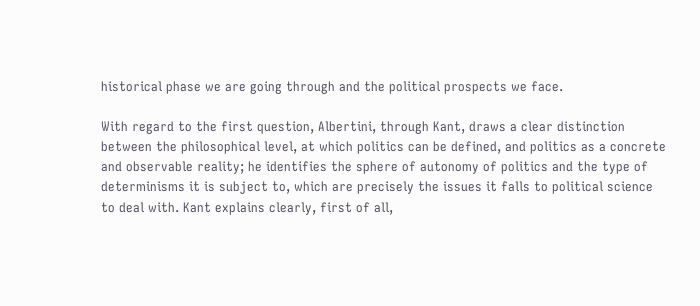historical phase we are going through and the political prospects we face.

With regard to the first question, Albertini, through Kant, draws a clear distinction between the philosophical level, at which politics can be defined, and politics as a concrete and observable reality; he identifies the sphere of autonomy of politics and the type of determinisms it is subject to, which are precisely the issues it falls to political science to deal with. Kant explains clearly, first of all,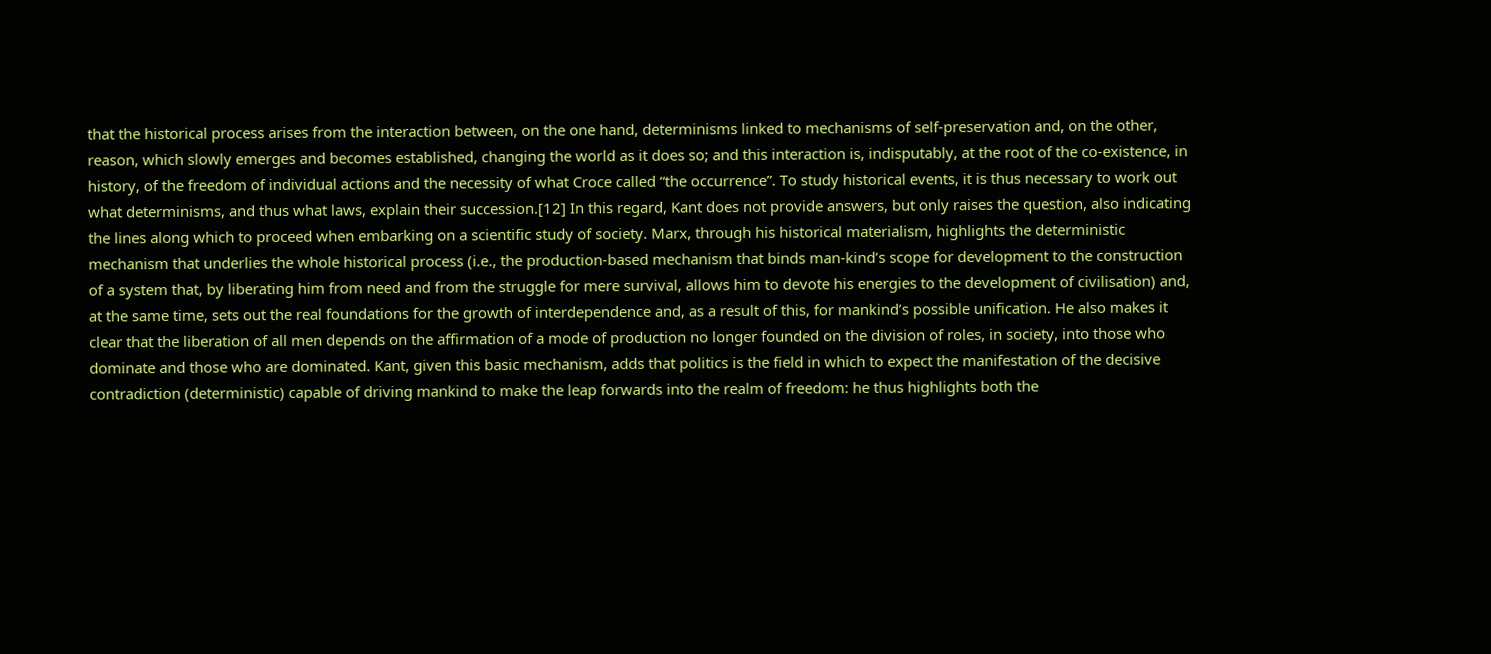that the historical process arises from the interaction between, on the one hand, determinisms linked to mechanisms of self-preservation and, on the other, reason, which slowly emerges and becomes established, changing the world as it does so; and this interaction is, indisputably, at the root of the co-existence, in history, of the freedom of individual actions and the necessity of what Croce called “the occurrence”. To study historical events, it is thus necessary to work out what determinisms, and thus what laws, explain their succession.[12] In this regard, Kant does not provide answers, but only raises the question, also indicating the lines along which to proceed when embarking on a scientific study of society. Marx, through his historical materialism, highlights the deterministic mechanism that underlies the whole historical process (i.e., the production-based mechanism that binds man-kind’s scope for development to the construction of a system that, by liberating him from need and from the struggle for mere survival, allows him to devote his energies to the development of civilisation) and, at the same time, sets out the real foundations for the growth of interdependence and, as a result of this, for mankind’s possible unification. He also makes it clear that the liberation of all men depends on the affirmation of a mode of production no longer founded on the division of roles, in society, into those who dominate and those who are dominated. Kant, given this basic mechanism, adds that politics is the field in which to expect the manifestation of the decisive contradiction (deterministic) capable of driving mankind to make the leap forwards into the realm of freedom: he thus highlights both the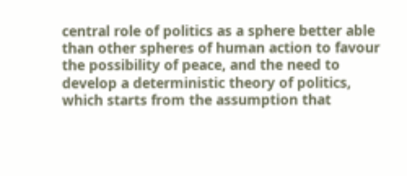central role of politics as a sphere better able than other spheres of human action to favour the possibility of peace, and the need to develop a deterministic theory of politics, which starts from the assumption that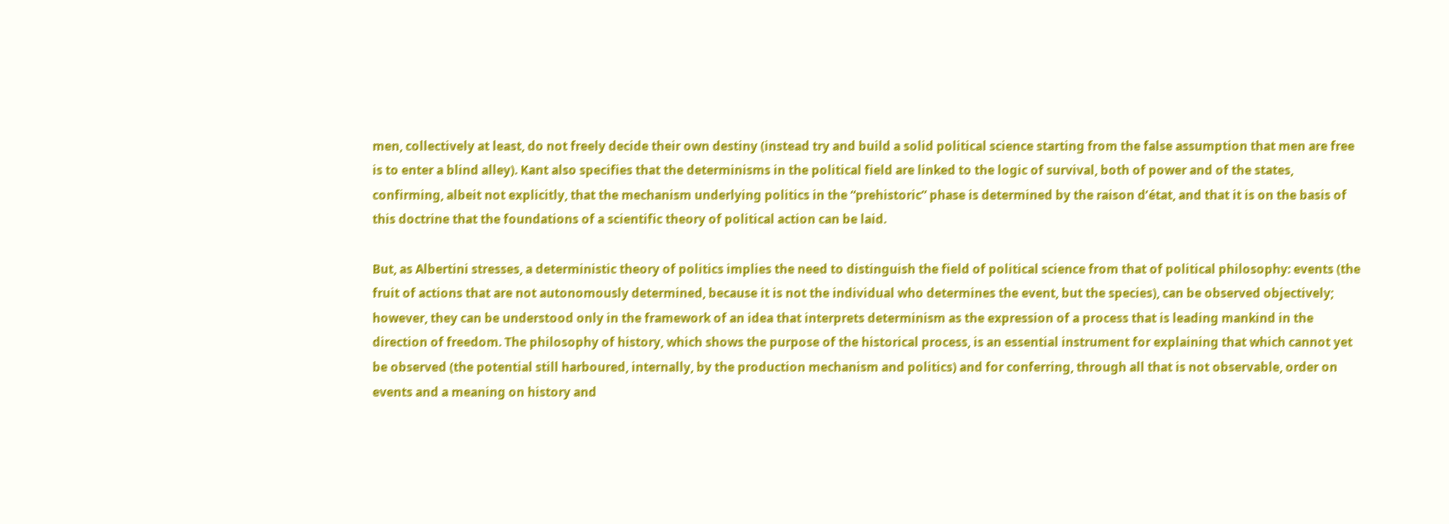men, collectively at least, do not freely decide their own destiny (instead try and build a solid political science starting from the false assumption that men are free is to enter a blind alley). Kant also specifies that the determinisms in the political field are linked to the logic of survival, both of power and of the states, confirming, albeit not explicitly, that the mechanism underlying politics in the “prehistoric” phase is determined by the raison d’état, and that it is on the basis of this doctrine that the foundations of a scientific theory of political action can be laid.

But, as Albertini stresses, a deterministic theory of politics implies the need to distinguish the field of political science from that of political philosophy: events (the fruit of actions that are not autonomously determined, because it is not the individual who determines the event, but the species), can be observed objectively; however, they can be understood only in the framework of an idea that interprets determinism as the expression of a process that is leading mankind in the direction of freedom. The philosophy of history, which shows the purpose of the historical process, is an essential instrument for explaining that which cannot yet be observed (the potential still harboured, internally, by the production mechanism and politics) and for conferring, through all that is not observable, order on events and a meaning on history and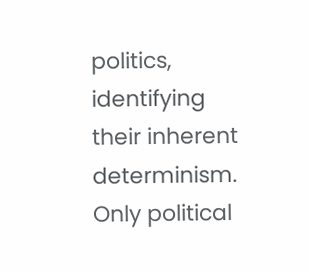politics, identifying their inherent determinism. Only political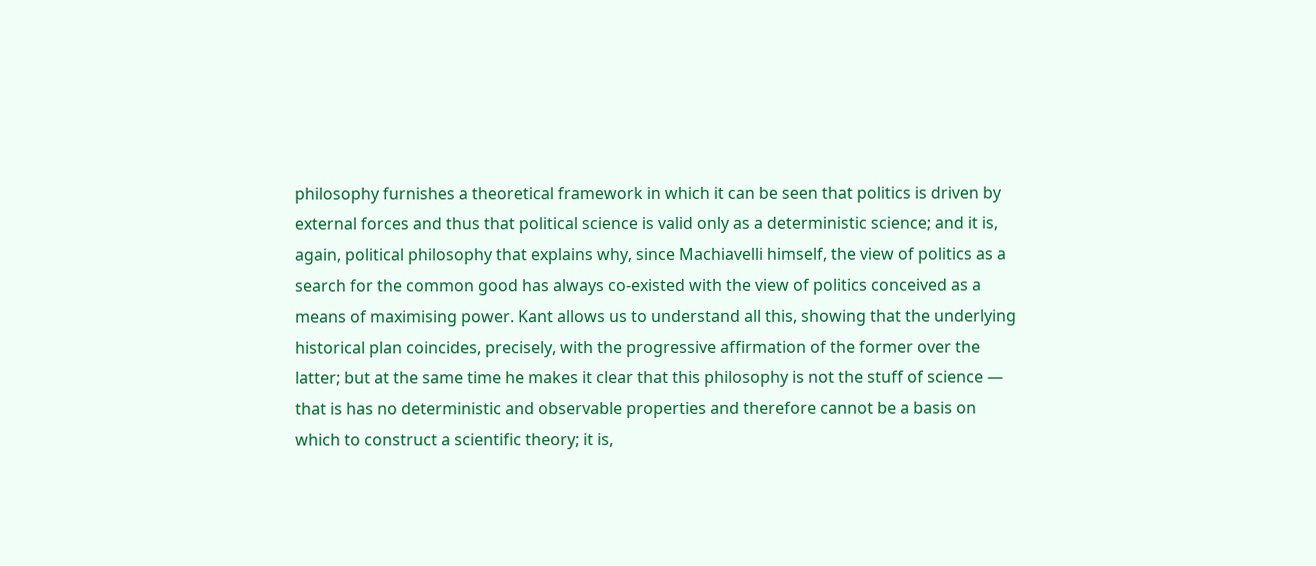philosophy furnishes a theoretical framework in which it can be seen that politics is driven by external forces and thus that political science is valid only as a deterministic science; and it is, again, political philosophy that explains why, since Machiavelli himself, the view of politics as a search for the common good has always co-existed with the view of politics conceived as a means of maximising power. Kant allows us to understand all this, showing that the underlying historical plan coincides, precisely, with the progressive affirmation of the former over the latter; but at the same time he makes it clear that this philosophy is not the stuff of science — that is has no deterministic and observable properties and therefore cannot be a basis on which to construct a scientific theory; it is,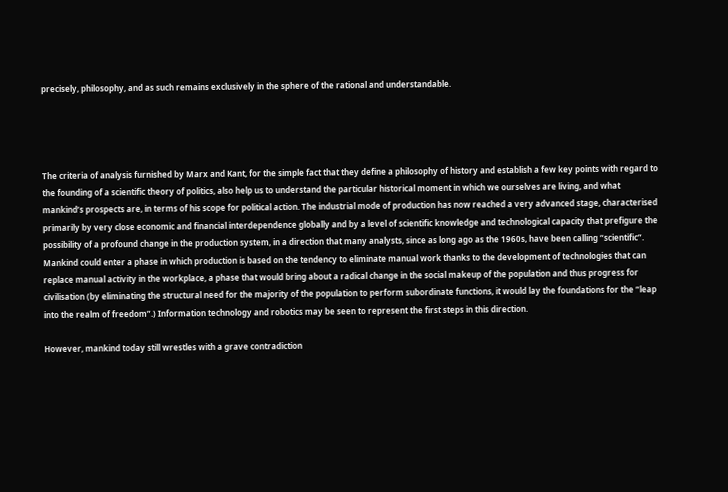precisely, philosophy, and as such remains exclusively in the sphere of the rational and understandable.




The criteria of analysis furnished by Marx and Kant, for the simple fact that they define a philosophy of history and establish a few key points with regard to the founding of a scientific theory of politics, also help us to understand the particular historical moment in which we ourselves are living, and what mankind’s prospects are, in terms of his scope for political action. The industrial mode of production has now reached a very advanced stage, characterised primarily by very close economic and financial interdependence globally and by a level of scientific knowledge and technological capacity that prefigure the possibility of a profound change in the production system, in a direction that many analysts, since as long ago as the 1960s, have been calling “scientific”. Mankind could enter a phase in which production is based on the tendency to eliminate manual work thanks to the development of technologies that can replace manual activity in the workplace, a phase that would bring about a radical change in the social makeup of the population and thus progress for civilisation (by eliminating the structural need for the majority of the population to perform subordinate functions, it would lay the foundations for the “leap into the realm of freedom”.) Information technology and robotics may be seen to represent the first steps in this direction.

However, mankind today still wrestles with a grave contradiction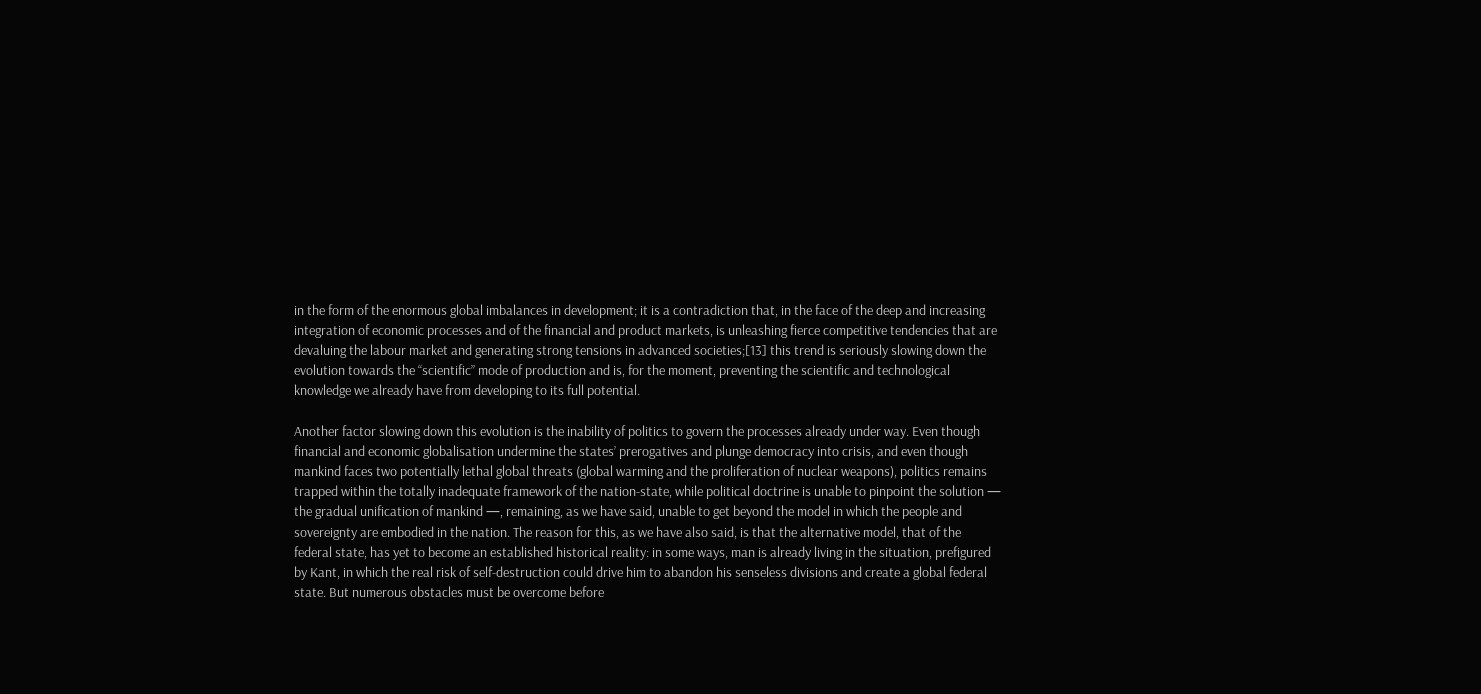in the form of the enormous global imbalances in development; it is a contradiction that, in the face of the deep and increasing integration of economic processes and of the financial and product markets, is unleashing fierce competitive tendencies that are devaluing the labour market and generating strong tensions in advanced societies;[13] this trend is seriously slowing down the evolution towards the “scientific” mode of production and is, for the moment, preventing the scientific and technological knowledge we already have from developing to its full potential.

Another factor slowing down this evolution is the inability of politics to govern the processes already under way. Even though financial and economic globalisation undermine the states’ prerogatives and plunge democracy into crisis, and even though mankind faces two potentially lethal global threats (global warming and the proliferation of nuclear weapons), politics remains trapped within the totally inadequate framework of the nation-state, while political doctrine is unable to pinpoint the solution — the gradual unification of mankind —, remaining, as we have said, unable to get beyond the model in which the people and sovereignty are embodied in the nation. The reason for this, as we have also said, is that the alternative model, that of the federal state, has yet to become an established historical reality: in some ways, man is already living in the situation, prefigured by Kant, in which the real risk of self-destruction could drive him to abandon his senseless divisions and create a global federal state. But numerous obstacles must be overcome before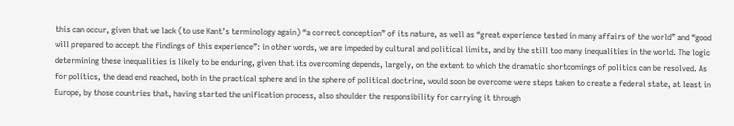this can occur, given that we lack (to use Kant’s terminology again) “a correct conception” of its nature, as well as “great experience tested in many affairs of the world” and “good will prepared to accept the findings of this experience”: in other words, we are impeded by cultural and political limits, and by the still too many inequalities in the world. The logic determining these inequalities is likely to be enduring, given that its overcoming depends, largely, on the extent to which the dramatic shortcomings of politics can be resolved. As for politics, the dead end reached, both in the practical sphere and in the sphere of political doctrine, would soon be overcome were steps taken to create a federal state, at least in Europe, by those countries that, having started the unification process, also shoulder the responsibility for carrying it through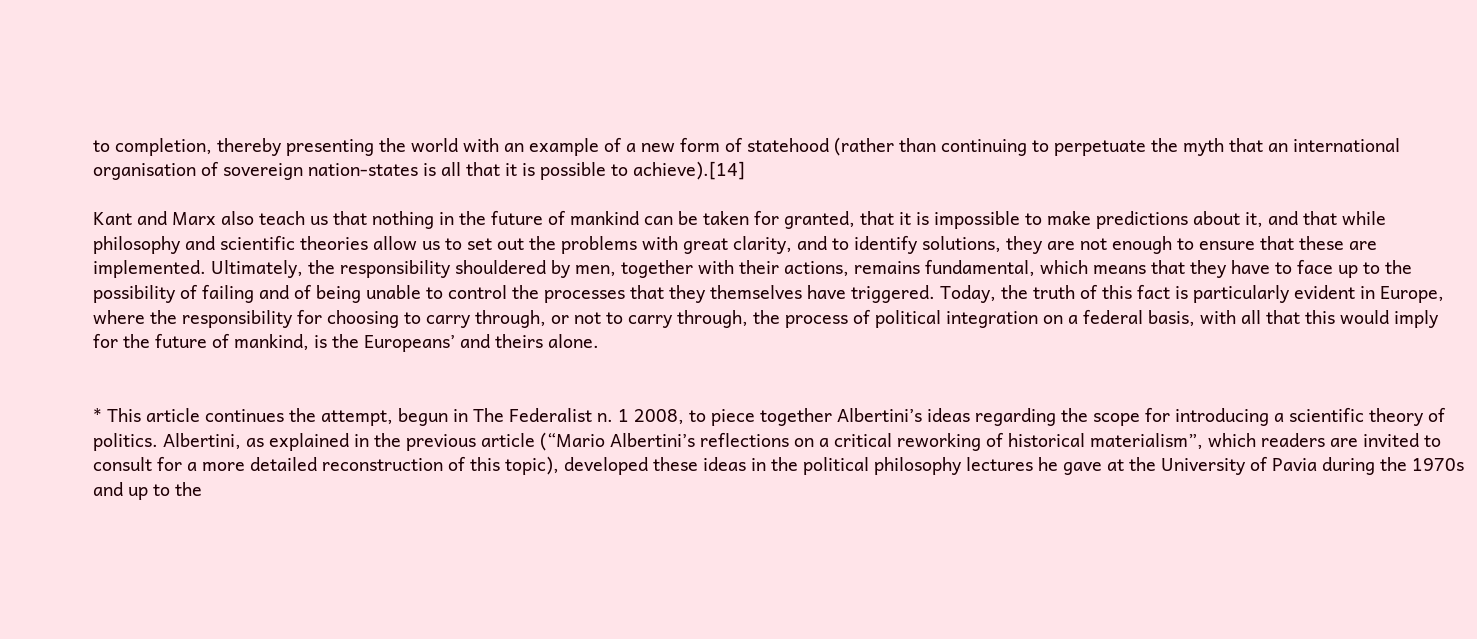to completion, thereby presenting the world with an example of a new form of statehood (rather than continuing to perpetuate the myth that an international organisation of sovereign nation-states is all that it is possible to achieve).[14]

Kant and Marx also teach us that nothing in the future of mankind can be taken for granted, that it is impossible to make predictions about it, and that while philosophy and scientific theories allow us to set out the problems with great clarity, and to identify solutions, they are not enough to ensure that these are implemented. Ultimately, the responsibility shouldered by men, together with their actions, remains fundamental, which means that they have to face up to the possibility of failing and of being unable to control the processes that they themselves have triggered. Today, the truth of this fact is particularly evident in Europe, where the responsibility for choosing to carry through, or not to carry through, the process of political integration on a federal basis, with all that this would imply for the future of mankind, is the Europeans’ and theirs alone.


* This article continues the attempt, begun in The Federalist n. 1 2008, to piece together Albertini’s ideas regarding the scope for introducing a scientific theory of politics. Albertini, as explained in the previous article (“Mario Albertini’s reflections on a critical reworking of historical materialism”, which readers are invited to consult for a more detailed reconstruction of this topic), developed these ideas in the political philosophy lectures he gave at the University of Pavia during the 1970s and up to the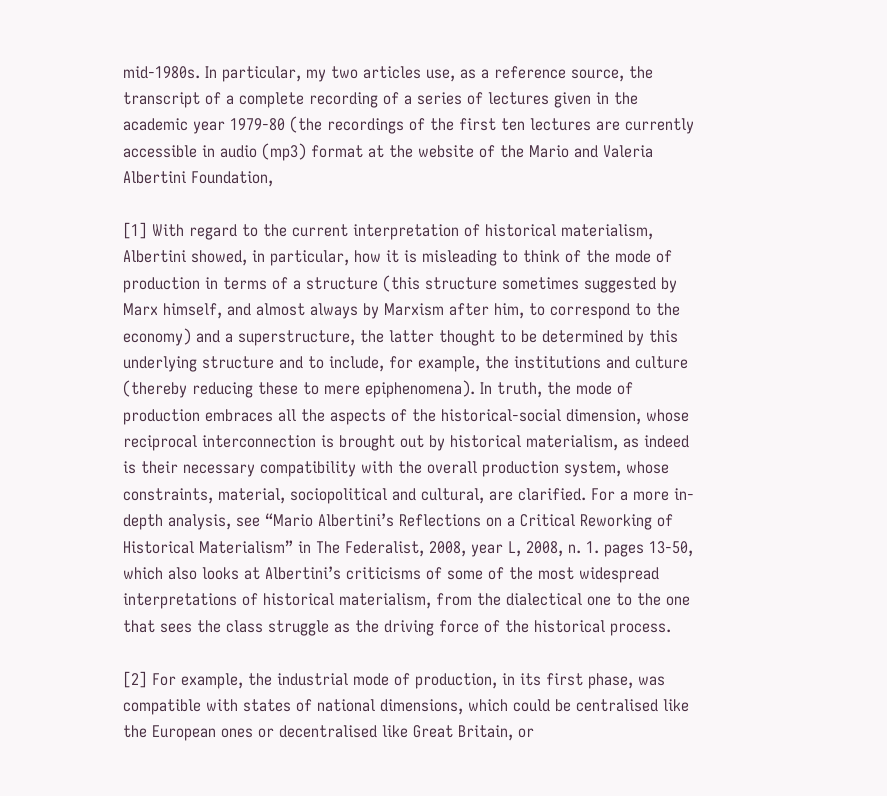mid-1980s. In particular, my two articles use, as a reference source, the transcript of a complete recording of a series of lectures given in the academic year 1979-80 (the recordings of the first ten lectures are currently accessible in audio (mp3) format at the website of the Mario and Valeria Albertini Foundation,

[1] With regard to the current interpretation of historical materialism, Albertini showed, in particular, how it is misleading to think of the mode of production in terms of a structure (this structure sometimes suggested by Marx himself, and almost always by Marxism after him, to correspond to the economy) and a superstructure, the latter thought to be determined by this underlying structure and to include, for example, the institutions and culture (thereby reducing these to mere epiphenomena). In truth, the mode of production embraces all the aspects of the historical-social dimension, whose reciprocal interconnection is brought out by historical materialism, as indeed is their necessary compatibility with the overall production system, whose constraints, material, sociopolitical and cultural, are clarified. For a more in-depth analysis, see “Mario Albertini’s Reflections on a Critical Reworking of Historical Materialism” in The Federalist, 2008, year L, 2008, n. 1. pages 13-50, which also looks at Albertini’s criticisms of some of the most widespread interpretations of historical materialism, from the dialectical one to the one that sees the class struggle as the driving force of the historical process.

[2] For example, the industrial mode of production, in its first phase, was compatible with states of national dimensions, which could be centralised like the European ones or decentralised like Great Britain, or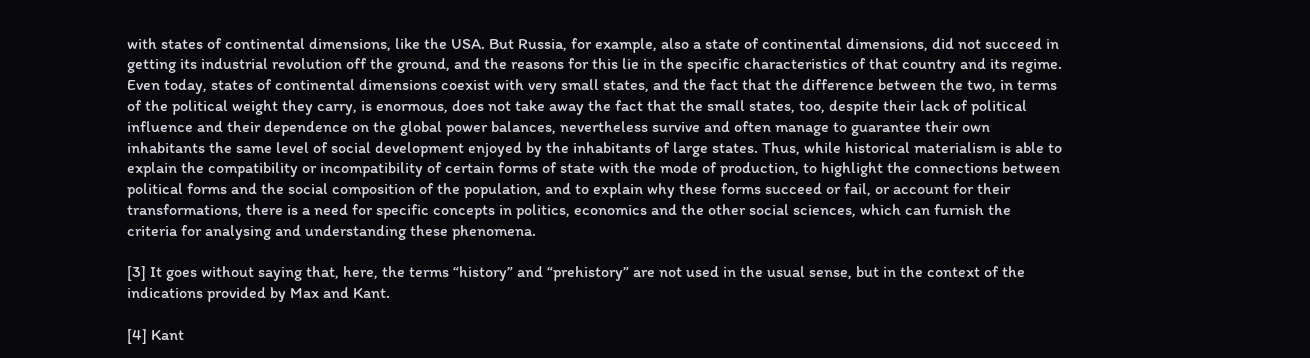with states of continental dimensions, like the USA. But Russia, for example, also a state of continental dimensions, did not succeed in getting its industrial revolution off the ground, and the reasons for this lie in the specific characteristics of that country and its regime. Even today, states of continental dimensions coexist with very small states, and the fact that the difference between the two, in terms of the political weight they carry, is enormous, does not take away the fact that the small states, too, despite their lack of political influence and their dependence on the global power balances, nevertheless survive and often manage to guarantee their own inhabitants the same level of social development enjoyed by the inhabitants of large states. Thus, while historical materialism is able to explain the compatibility or incompatibility of certain forms of state with the mode of production, to highlight the connections between political forms and the social composition of the population, and to explain why these forms succeed or fail, or account for their transformations, there is a need for specific concepts in politics, economics and the other social sciences, which can furnish the criteria for analysing and understanding these phenomena.

[3] It goes without saying that, here, the terms “history” and “prehistory” are not used in the usual sense, but in the context of the indications provided by Max and Kant.

[4] Kant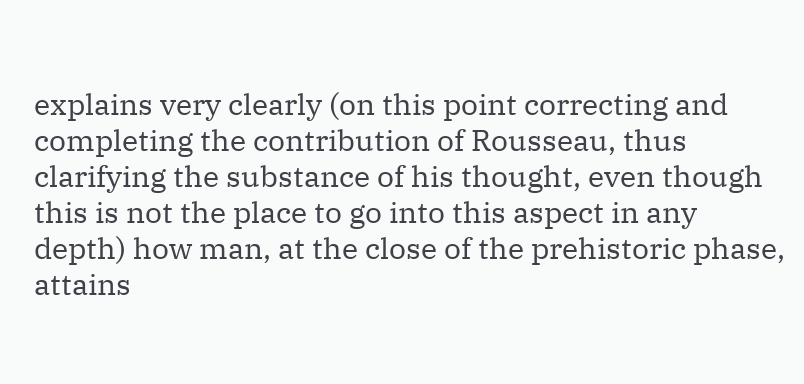explains very clearly (on this point correcting and completing the contribution of Rousseau, thus clarifying the substance of his thought, even though this is not the place to go into this aspect in any depth) how man, at the close of the prehistoric phase, attains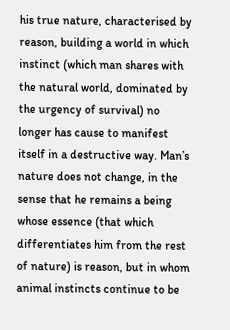his true nature, characterised by reason, building a world in which instinct (which man shares with the natural world, dominated by the urgency of survival) no longer has cause to manifest itself in a destructive way. Man’s nature does not change, in the sense that he remains a being whose essence (that which differentiates him from the rest of nature) is reason, but in whom animal instincts continue to be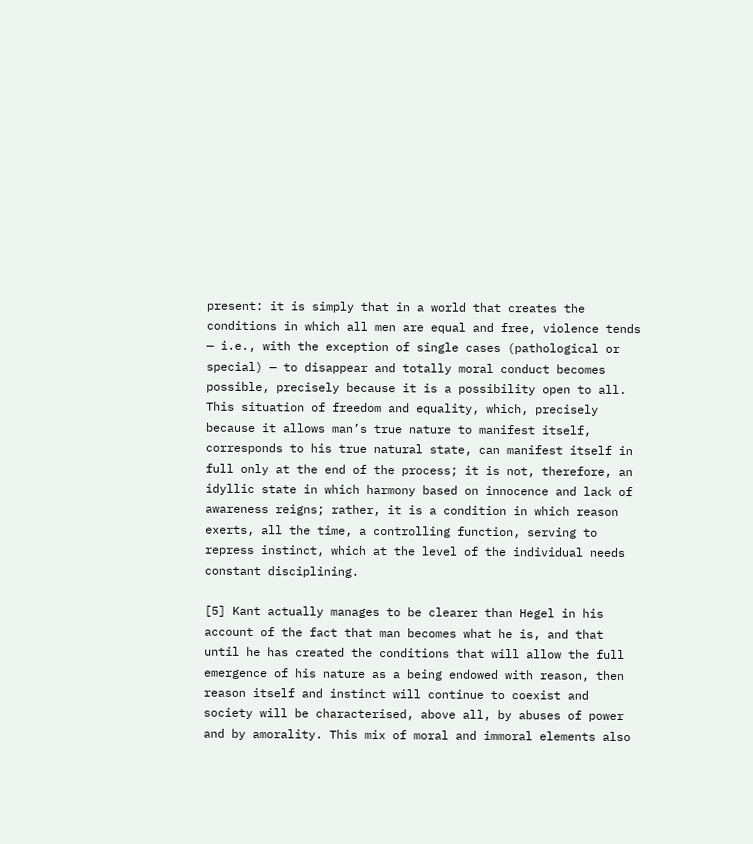present: it is simply that in a world that creates the conditions in which all men are equal and free, violence tends — i.e., with the exception of single cases (pathological or special) — to disappear and totally moral conduct becomes possible, precisely because it is a possibility open to all. This situation of freedom and equality, which, precisely because it allows man’s true nature to manifest itself, corresponds to his true natural state, can manifest itself in full only at the end of the process; it is not, therefore, an idyllic state in which harmony based on innocence and lack of awareness reigns; rather, it is a condition in which reason exerts, all the time, a controlling function, serving to repress instinct, which at the level of the individual needs constant disciplining.

[5] Kant actually manages to be clearer than Hegel in his account of the fact that man becomes what he is, and that until he has created the conditions that will allow the full emergence of his nature as a being endowed with reason, then reason itself and instinct will continue to coexist and society will be characterised, above all, by abuses of power and by amorality. This mix of moral and immoral elements also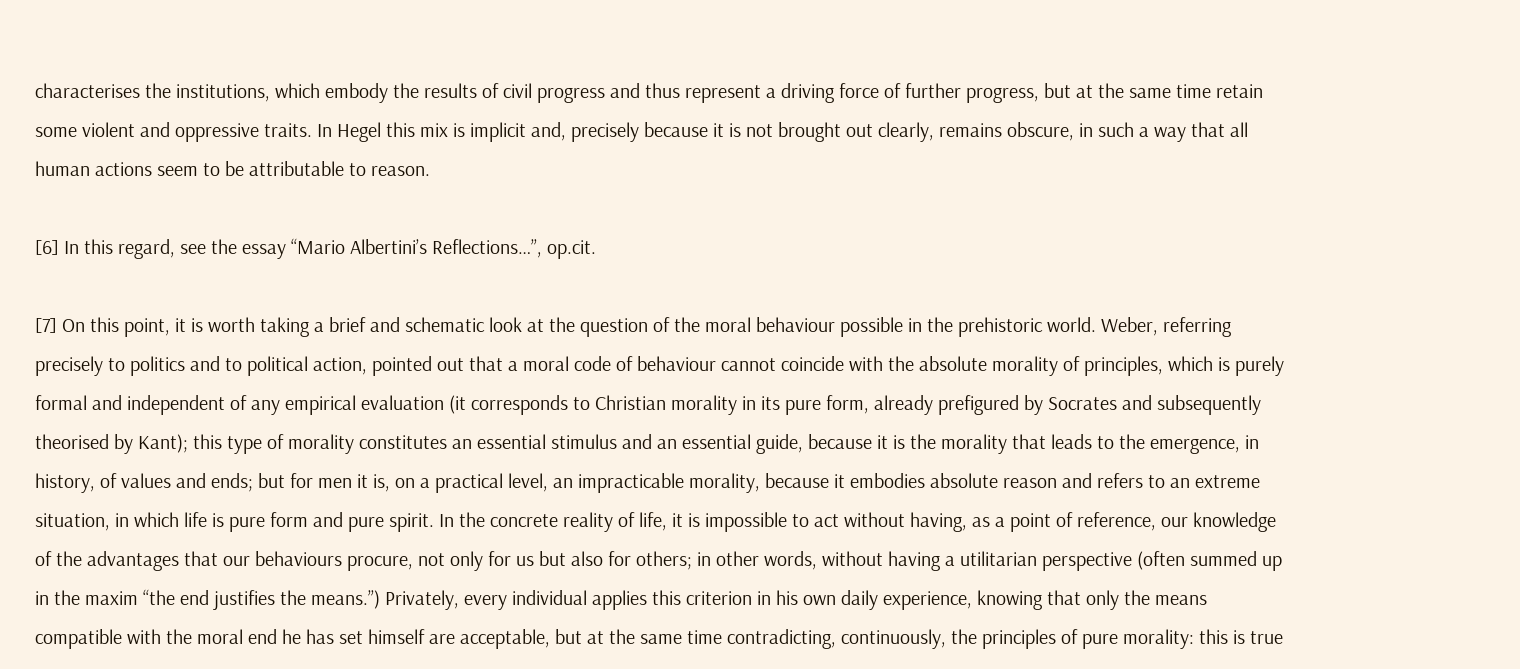characterises the institutions, which embody the results of civil progress and thus represent a driving force of further progress, but at the same time retain some violent and oppressive traits. In Hegel this mix is implicit and, precisely because it is not brought out clearly, remains obscure, in such a way that all human actions seem to be attributable to reason.

[6] In this regard, see the essay “Mario Albertini’s Reflections…”, op.cit.

[7] On this point, it is worth taking a brief and schematic look at the question of the moral behaviour possible in the prehistoric world. Weber, referring precisely to politics and to political action, pointed out that a moral code of behaviour cannot coincide with the absolute morality of principles, which is purely formal and independent of any empirical evaluation (it corresponds to Christian morality in its pure form, already prefigured by Socrates and subsequently theorised by Kant); this type of morality constitutes an essential stimulus and an essential guide, because it is the morality that leads to the emergence, in history, of values and ends; but for men it is, on a practical level, an impracticable morality, because it embodies absolute reason and refers to an extreme situation, in which life is pure form and pure spirit. In the concrete reality of life, it is impossible to act without having, as a point of reference, our knowledge of the advantages that our behaviours procure, not only for us but also for others; in other words, without having a utilitarian perspective (often summed up in the maxim “the end justifies the means.”) Privately, every individual applies this criterion in his own daily experience, knowing that only the means compatible with the moral end he has set himself are acceptable, but at the same time contradicting, continuously, the principles of pure morality: this is true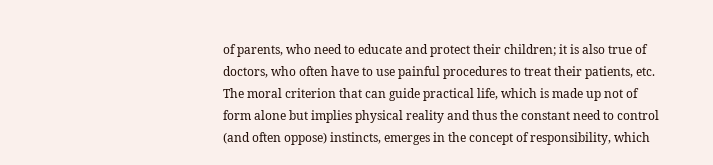of parents, who need to educate and protect their children; it is also true of doctors, who often have to use painful procedures to treat their patients, etc. The moral criterion that can guide practical life, which is made up not of form alone but implies physical reality and thus the constant need to control (and often oppose) instincts, emerges in the concept of responsibility, which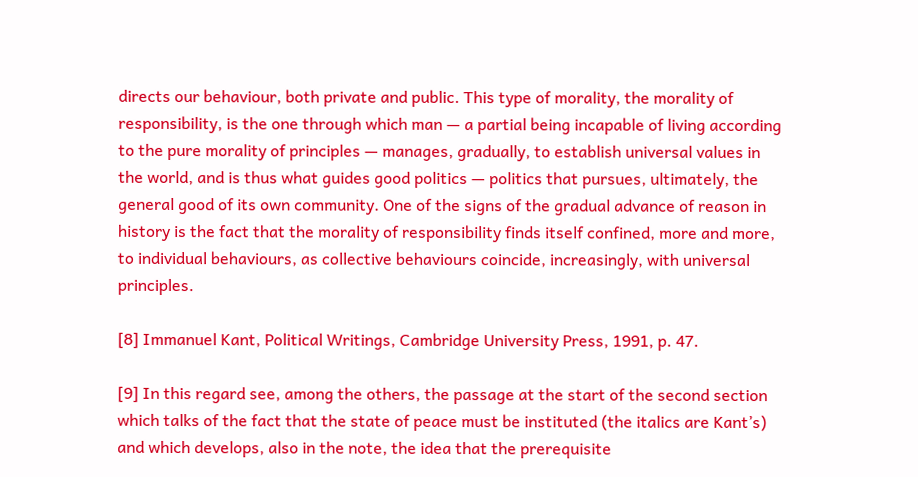directs our behaviour, both private and public. This type of morality, the morality of responsibility, is the one through which man — a partial being incapable of living according to the pure morality of principles — manages, gradually, to establish universal values in the world, and is thus what guides good politics — politics that pursues, ultimately, the general good of its own community. One of the signs of the gradual advance of reason in history is the fact that the morality of responsibility finds itself confined, more and more, to individual behaviours, as collective behaviours coincide, increasingly, with universal principles.

[8] Immanuel Kant, Political Writings, Cambridge University Press, 1991, p. 47.

[9] In this regard see, among the others, the passage at the start of the second section which talks of the fact that the state of peace must be instituted (the italics are Kant’s) and which develops, also in the note, the idea that the prerequisite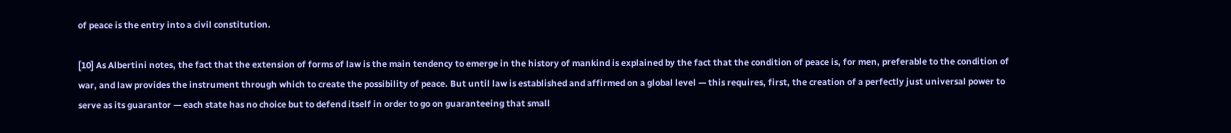of peace is the entry into a civil constitution.

[10] As Albertini notes, the fact that the extension of forms of law is the main tendency to emerge in the history of mankind is explained by the fact that the condition of peace is, for men, preferable to the condition of war, and law provides the instrument through which to create the possibility of peace. But until law is established and affirmed on a global level — this requires, first, the creation of a perfectly just universal power to serve as its guarantor — each state has no choice but to defend itself in order to go on guaranteeing that small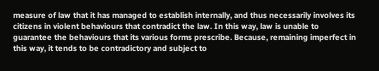measure of law that it has managed to establish internally, and thus necessarily involves its citizens in violent behaviours that contradict the law. In this way, law is unable to guarantee the behaviours that its various forms prescribe. Because, remaining imperfect in this way, it tends to be contradictory and subject to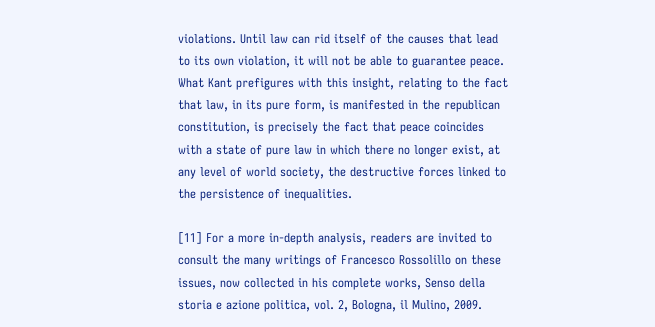violations. Until law can rid itself of the causes that lead to its own violation, it will not be able to guarantee peace. What Kant prefigures with this insight, relating to the fact that law, in its pure form, is manifested in the republican constitution, is precisely the fact that peace coincides with a state of pure law in which there no longer exist, at any level of world society, the destructive forces linked to the persistence of inequalities.

[11] For a more in-depth analysis, readers are invited to consult the many writings of Francesco Rossolillo on these issues, now collected in his complete works, Senso della storia e azione politica, vol. 2, Bologna, il Mulino, 2009.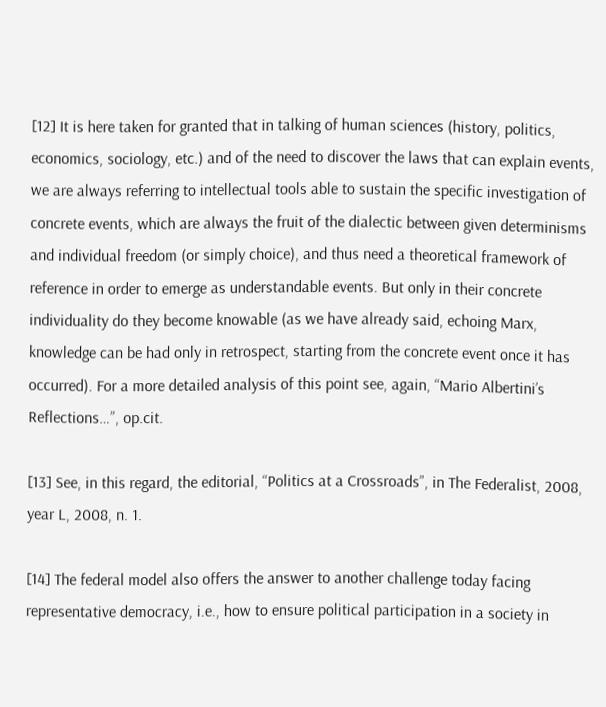[12] It is here taken for granted that in talking of human sciences (history, politics, economics, sociology, etc.) and of the need to discover the laws that can explain events, we are always referring to intellectual tools able to sustain the specific investigation of concrete events, which are always the fruit of the dialectic between given determinisms and individual freedom (or simply choice), and thus need a theoretical framework of reference in order to emerge as understandable events. But only in their concrete individuality do they become knowable (as we have already said, echoing Marx, knowledge can be had only in retrospect, starting from the concrete event once it has occurred). For a more detailed analysis of this point see, again, “Mario Albertini’s Reflections…”, op.cit.

[13] See, in this regard, the editorial, “Politics at a Crossroads”, in The Federalist, 2008, year L, 2008, n. 1.

[14] The federal model also offers the answer to another challenge today facing representative democracy, i.e., how to ensure political participation in a society in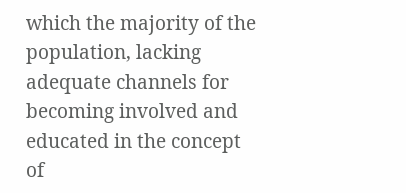which the majority of the population, lacking adequate channels for becoming involved and educated in the concept of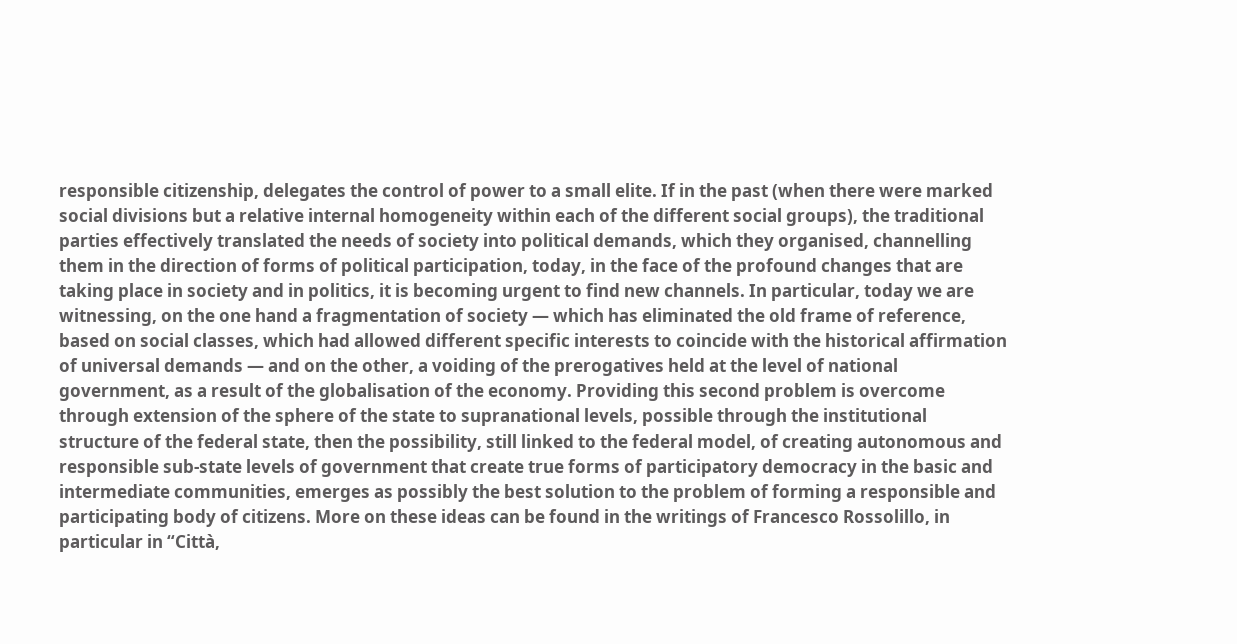responsible citizenship, delegates the control of power to a small elite. If in the past (when there were marked social divisions but a relative internal homogeneity within each of the different social groups), the traditional parties effectively translated the needs of society into political demands, which they organised, channelling them in the direction of forms of political participation, today, in the face of the profound changes that are taking place in society and in politics, it is becoming urgent to find new channels. In particular, today we are witnessing, on the one hand a fragmentation of society — which has eliminated the old frame of reference, based on social classes, which had allowed different specific interests to coincide with the historical affirmation of universal demands — and on the other, a voiding of the prerogatives held at the level of national government, as a result of the globalisation of the economy. Providing this second problem is overcome through extension of the sphere of the state to supranational levels, possible through the institutional structure of the federal state, then the possibility, still linked to the federal model, of creating autonomous and responsible sub-state levels of government that create true forms of participatory democracy in the basic and intermediate communities, emerges as possibly the best solution to the problem of forming a responsible and participating body of citizens. More on these ideas can be found in the writings of Francesco Rossolillo, in particular in “Città,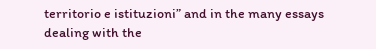territorio e istituzioni” and in the many essays dealing with the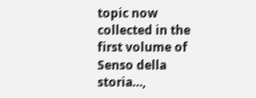topic now collected in the first volume of Senso della storia…,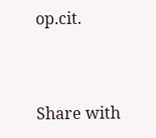op.cit.


Share with